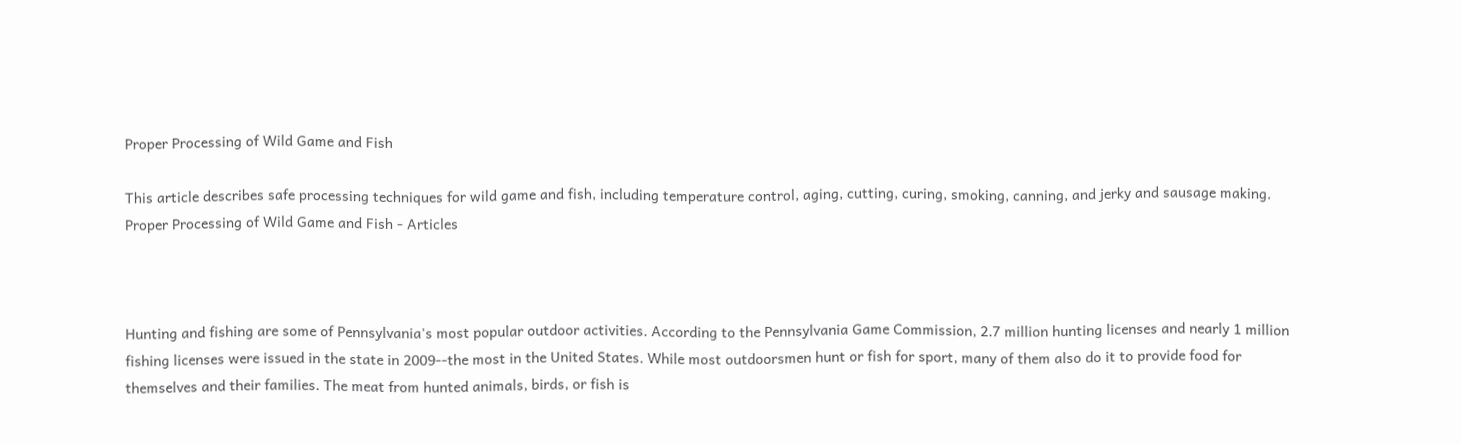Proper Processing of Wild Game and Fish

This article describes safe processing techniques for wild game and fish, including temperature control, aging, cutting, curing, smoking, canning, and jerky and sausage making.
Proper Processing of Wild Game and Fish - Articles



Hunting and fishing are some of Pennsylvania's most popular outdoor activities. According to the Pennsylvania Game Commission, 2.7 million hunting licenses and nearly 1 million fishing licenses were issued in the state in 2009--the most in the United States. While most outdoorsmen hunt or fish for sport, many of them also do it to provide food for themselves and their families. The meat from hunted animals, birds, or fish is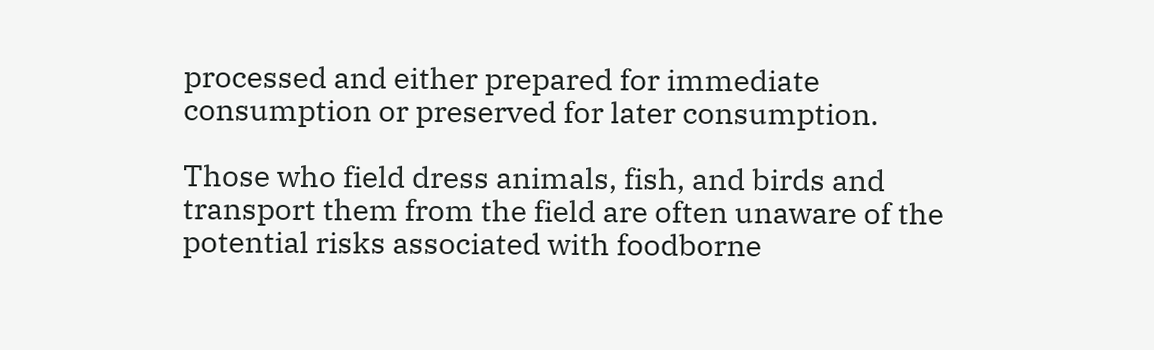processed and either prepared for immediate consumption or preserved for later consumption.

Those who field dress animals, fish, and birds and transport them from the field are often unaware of the potential risks associated with foodborne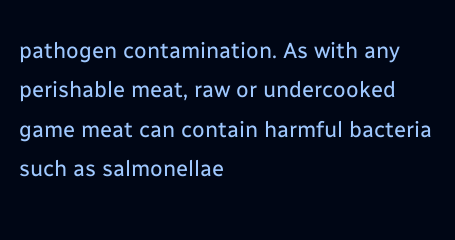pathogen contamination. As with any perishable meat, raw or undercooked game meat can contain harmful bacteria such as salmonellae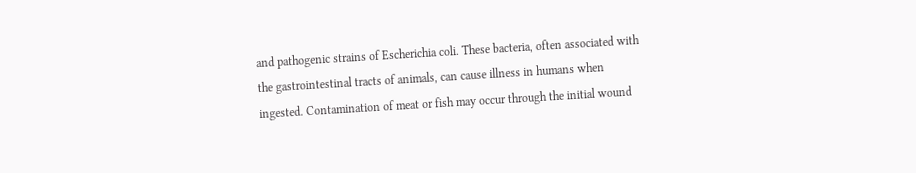and pathogenic strains of Escherichia coli. These bacteria, often associated with the gastrointestinal tracts of animals, can cause illness in humans when ingested. Contamination of meat or fish may occur through the initial wound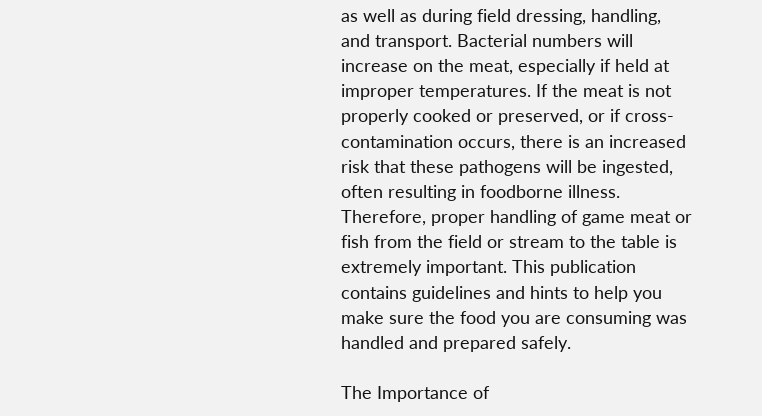as well as during field dressing, handling, and transport. Bacterial numbers will increase on the meat, especially if held at improper temperatures. If the meat is not properly cooked or preserved, or if cross-contamination occurs, there is an increased risk that these pathogens will be ingested, often resulting in foodborne illness. Therefore, proper handling of game meat or fish from the field or stream to the table is extremely important. This publication contains guidelines and hints to help you make sure the food you are consuming was handled and prepared safely.

The Importance of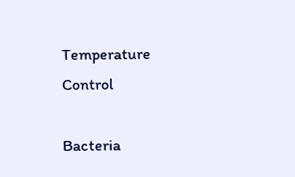Temperature Control

Bacteria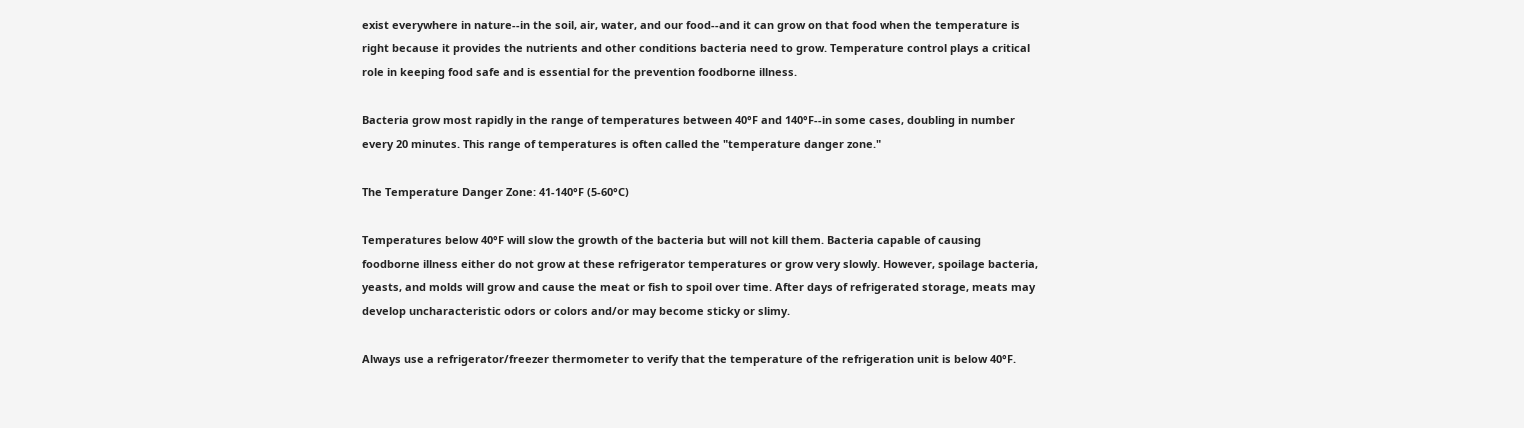exist everywhere in nature--in the soil, air, water, and our food--and it can grow on that food when the temperature is right because it provides the nutrients and other conditions bacteria need to grow. Temperature control plays a critical role in keeping food safe and is essential for the prevention foodborne illness.

Bacteria grow most rapidly in the range of temperatures between 40°F and 140°F--in some cases, doubling in number every 20 minutes. This range of temperatures is often called the "temperature danger zone."

The Temperature Danger Zone: 41-140°F (5-60°C)

Temperatures below 40°F will slow the growth of the bacteria but will not kill them. Bacteria capable of causing foodborne illness either do not grow at these refrigerator temperatures or grow very slowly. However, spoilage bacteria, yeasts, and molds will grow and cause the meat or fish to spoil over time. After days of refrigerated storage, meats may develop uncharacteristic odors or colors and/or may become sticky or slimy.

Always use a refrigerator/freezer thermometer to verify that the temperature of the refrigeration unit is below 40°F.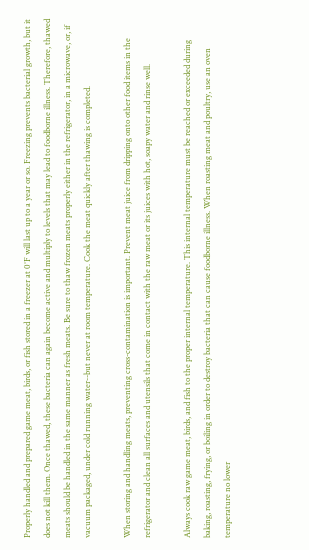Properly handled and prepared game meat, birds, or fish stored in a freezer at 0°F will last up to a year or so. Freezing prevents bacterial growth, but it does not kill them. Once thawed, these bacteria can again become active and multiply to levels that may lead to foodborne illness. Therefore, thawed meats should be handled in the same manner as fresh meats. Be sure to thaw frozen meats properly either in the refrigerator, in a microwave, or, if vacuum packaged, under cold running water--but never at room temperature. Cook the meat quickly after thawing is completed.

When storing and handling meats, preventing cross-contamination is important. Prevent meat juice from dripping onto other food items in the refrigerator and clean all surfaces and utensils that come in contact with the raw meat or its juices with hot, soapy water and rinse well.

Always cook raw game meat, birds, and fish to the proper internal temperature. This internal temperature must be reached or exceeded during baking, roasting, frying, or boiling in order to destroy bacteria that can cause foodborne illness. When roasting meat and poultry, use an oven temperature no lower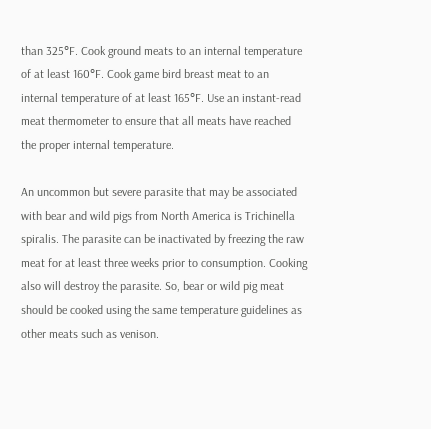than 325°F. Cook ground meats to an internal temperature of at least 160°F. Cook game bird breast meat to an internal temperature of at least 165°F. Use an instant-read meat thermometer to ensure that all meats have reached the proper internal temperature.

An uncommon but severe parasite that may be associated with bear and wild pigs from North America is Trichinella spiralis. The parasite can be inactivated by freezing the raw meat for at least three weeks prior to consumption. Cooking also will destroy the parasite. So, bear or wild pig meat should be cooked using the same temperature guidelines as other meats such as venison.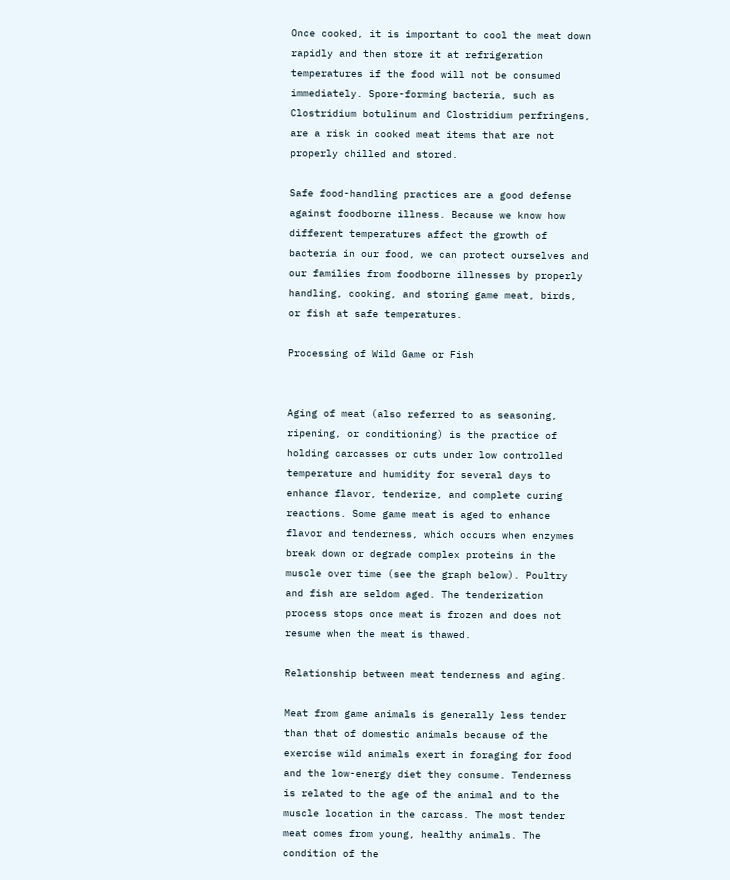Once cooked, it is important to cool the meat down rapidly and then store it at refrigeration temperatures if the food will not be consumed immediately. Spore-forming bacteria, such as Clostridium botulinum and Clostridium perfringens, are a risk in cooked meat items that are not properly chilled and stored.

Safe food-handling practices are a good defense against foodborne illness. Because we know how different temperatures affect the growth of bacteria in our food, we can protect ourselves and our families from foodborne illnesses by properly handling, cooking, and storing game meat, birds, or fish at safe temperatures.

Processing of Wild Game or Fish


Aging of meat (also referred to as seasoning, ripening, or conditioning) is the practice of holding carcasses or cuts under low controlled temperature and humidity for several days to enhance flavor, tenderize, and complete curing reactions. Some game meat is aged to enhance flavor and tenderness, which occurs when enzymes break down or degrade complex proteins in the muscle over time (see the graph below). Poultry and fish are seldom aged. The tenderization process stops once meat is frozen and does not resume when the meat is thawed.

Relationship between meat tenderness and aging.

Meat from game animals is generally less tender than that of domestic animals because of the exercise wild animals exert in foraging for food and the low-energy diet they consume. Tenderness is related to the age of the animal and to the muscle location in the carcass. The most tender meat comes from young, healthy animals. The condition of the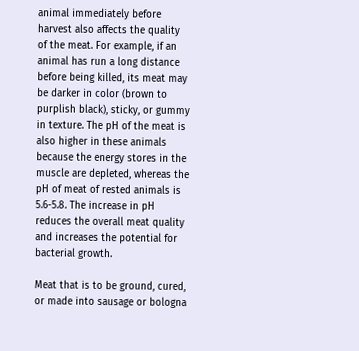animal immediately before harvest also affects the quality of the meat. For example, if an animal has run a long distance before being killed, its meat may be darker in color (brown to purplish black), sticky, or gummy in texture. The pH of the meat is also higher in these animals because the energy stores in the muscle are depleted, whereas the pH of meat of rested animals is 5.6-5.8. The increase in pH reduces the overall meat quality and increases the potential for bacterial growth.

Meat that is to be ground, cured, or made into sausage or bologna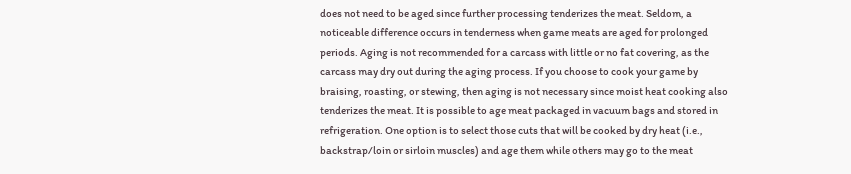does not need to be aged since further processing tenderizes the meat. Seldom, a noticeable difference occurs in tenderness when game meats are aged for prolonged periods. Aging is not recommended for a carcass with little or no fat covering, as the carcass may dry out during the aging process. If you choose to cook your game by braising, roasting, or stewing, then aging is not necessary since moist heat cooking also tenderizes the meat. It is possible to age meat packaged in vacuum bags and stored in refrigeration. One option is to select those cuts that will be cooked by dry heat (i.e., backstrap/loin or sirloin muscles) and age them while others may go to the meat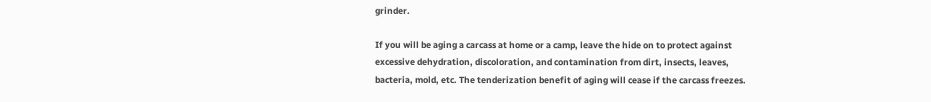grinder.

If you will be aging a carcass at home or a camp, leave the hide on to protect against excessive dehydration, discoloration, and contamination from dirt, insects, leaves, bacteria, mold, etc. The tenderization benefit of aging will cease if the carcass freezes.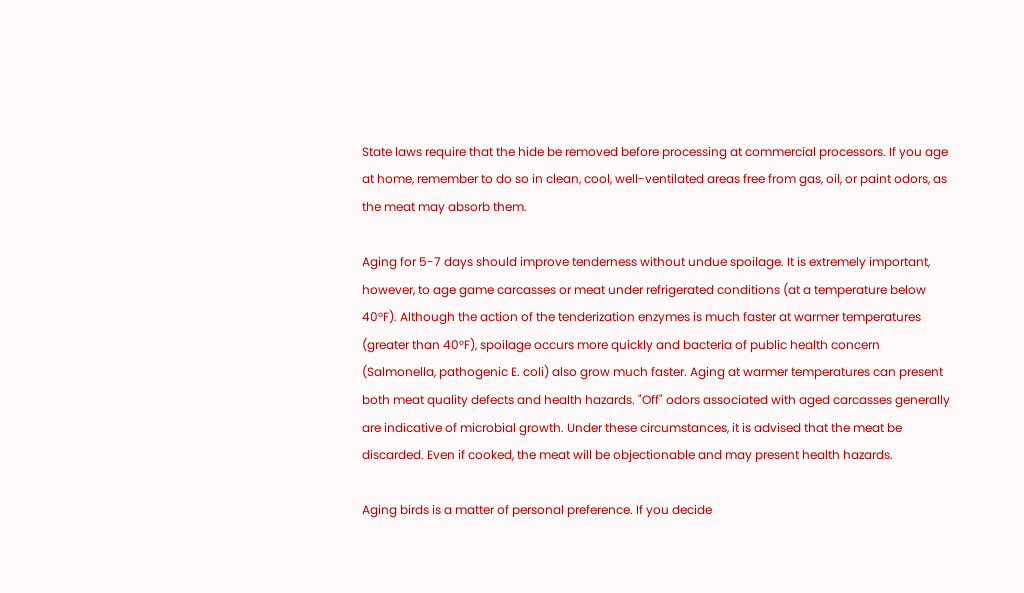State laws require that the hide be removed before processing at commercial processors. If you age at home, remember to do so in clean, cool, well-ventilated areas free from gas, oil, or paint odors, as the meat may absorb them.

Aging for 5-7 days should improve tenderness without undue spoilage. It is extremely important, however, to age game carcasses or meat under refrigerated conditions (at a temperature below 40°F). Although the action of the tenderization enzymes is much faster at warmer temperatures (greater than 40°F), spoilage occurs more quickly and bacteria of public health concern (Salmonella, pathogenic E. coli) also grow much faster. Aging at warmer temperatures can present both meat quality defects and health hazards. "Off" odors associated with aged carcasses generally are indicative of microbial growth. Under these circumstances, it is advised that the meat be discarded. Even if cooked, the meat will be objectionable and may present health hazards.

Aging birds is a matter of personal preference. If you decide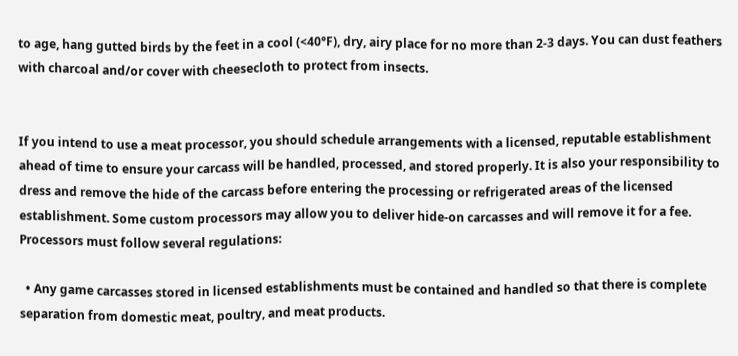to age, hang gutted birds by the feet in a cool (<40°F), dry, airy place for no more than 2-3 days. You can dust feathers with charcoal and/or cover with cheesecloth to protect from insects.


If you intend to use a meat processor, you should schedule arrangements with a licensed, reputable establishment ahead of time to ensure your carcass will be handled, processed, and stored properly. It is also your responsibility to dress and remove the hide of the carcass before entering the processing or refrigerated areas of the licensed establishment. Some custom processors may allow you to deliver hide-on carcasses and will remove it for a fee. Processors must follow several regulations:

  • Any game carcasses stored in licensed establishments must be contained and handled so that there is complete separation from domestic meat, poultry, and meat products.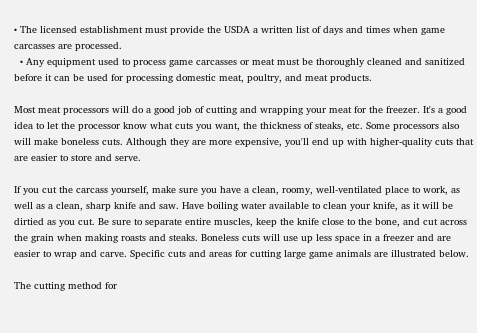• The licensed establishment must provide the USDA a written list of days and times when game carcasses are processed.
  • Any equipment used to process game carcasses or meat must be thoroughly cleaned and sanitized before it can be used for processing domestic meat, poultry, and meat products.

Most meat processors will do a good job of cutting and wrapping your meat for the freezer. It's a good idea to let the processor know what cuts you want, the thickness of steaks, etc. Some processors also will make boneless cuts. Although they are more expensive, you'll end up with higher-quality cuts that are easier to store and serve.

If you cut the carcass yourself, make sure you have a clean, roomy, well-ventilated place to work, as well as a clean, sharp knife and saw. Have boiling water available to clean your knife, as it will be dirtied as you cut. Be sure to separate entire muscles, keep the knife close to the bone, and cut across the grain when making roasts and steaks. Boneless cuts will use up less space in a freezer and are easier to wrap and carve. Specific cuts and areas for cutting large game animals are illustrated below.

The cutting method for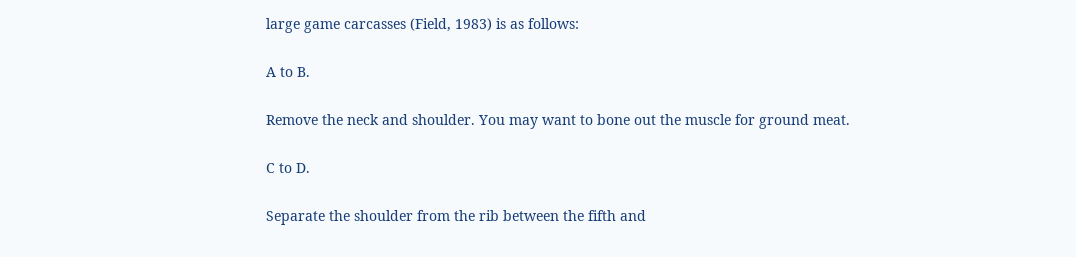large game carcasses (Field, 1983) is as follows:

A to B.

Remove the neck and shoulder. You may want to bone out the muscle for ground meat.

C to D.

Separate the shoulder from the rib between the fifth and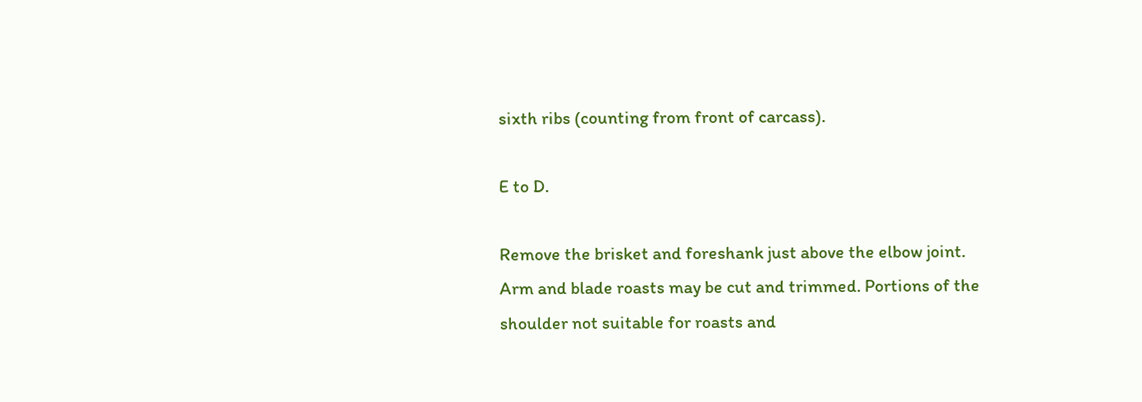sixth ribs (counting from front of carcass).

E to D.

Remove the brisket and foreshank just above the elbow joint. Arm and blade roasts may be cut and trimmed. Portions of the shoulder not suitable for roasts and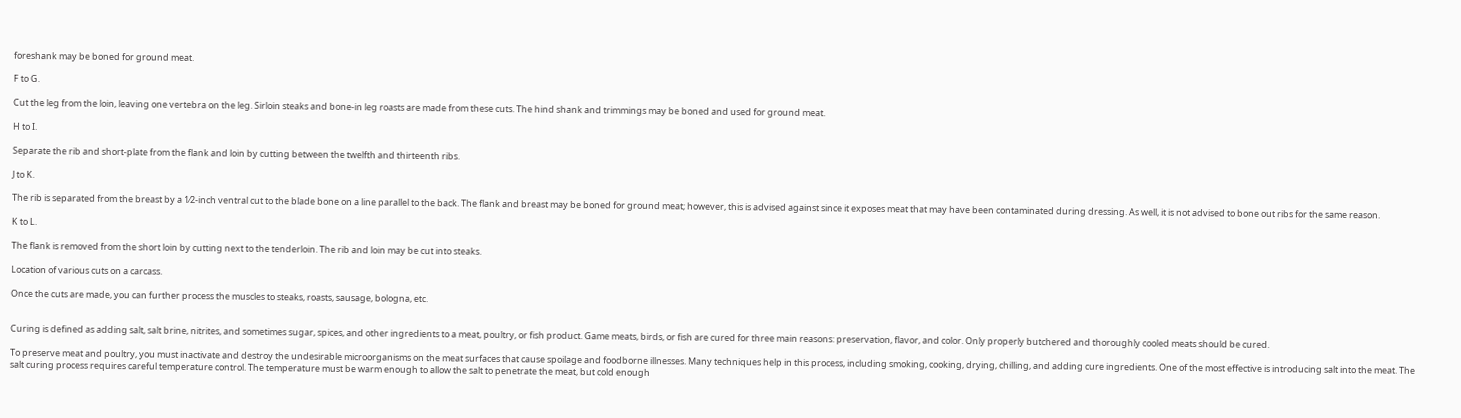foreshank may be boned for ground meat.

F to G.

Cut the leg from the loin, leaving one vertebra on the leg. Sirloin steaks and bone-in leg roasts are made from these cuts. The hind shank and trimmings may be boned and used for ground meat.

H to I.

Separate the rib and short-plate from the flank and loin by cutting between the twelfth and thirteenth ribs.

J to K.

The rib is separated from the breast by a 1⁄2-inch ventral cut to the blade bone on a line parallel to the back. The flank and breast may be boned for ground meat; however, this is advised against since it exposes meat that may have been contaminated during dressing. As well, it is not advised to bone out ribs for the same reason.

K to L.

The flank is removed from the short loin by cutting next to the tenderloin. The rib and loin may be cut into steaks.

Location of various cuts on a carcass.

Once the cuts are made, you can further process the muscles to steaks, roasts, sausage, bologna, etc.


Curing is defined as adding salt, salt brine, nitrites, and sometimes sugar, spices, and other ingredients to a meat, poultry, or fish product. Game meats, birds, or fish are cured for three main reasons: preservation, flavor, and color. Only properly butchered and thoroughly cooled meats should be cured.

To preserve meat and poultry, you must inactivate and destroy the undesirable microorganisms on the meat surfaces that cause spoilage and foodborne illnesses. Many techniques help in this process, including smoking, cooking, drying, chilling, and adding cure ingredients. One of the most effective is introducing salt into the meat. The salt curing process requires careful temperature control. The temperature must be warm enough to allow the salt to penetrate the meat, but cold enough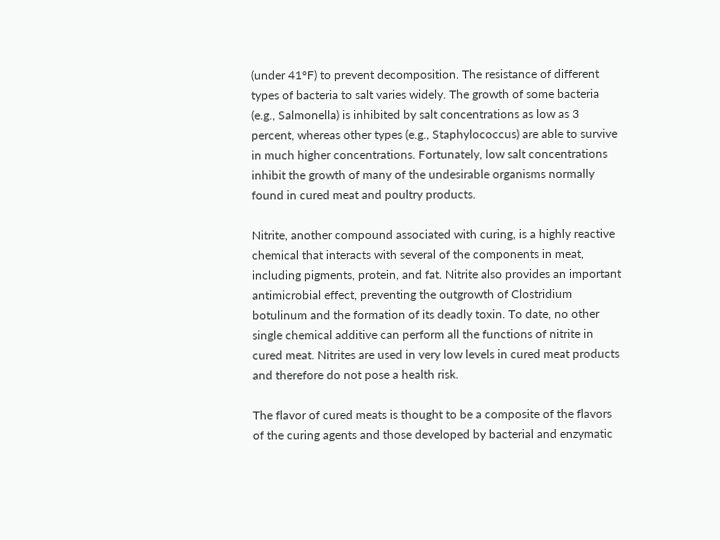(under 41°F) to prevent decomposition. The resistance of different types of bacteria to salt varies widely. The growth of some bacteria (e.g., Salmonella) is inhibited by salt concentrations as low as 3 percent, whereas other types (e.g., Staphylococcus) are able to survive in much higher concentrations. Fortunately, low salt concentrations inhibit the growth of many of the undesirable organisms normally found in cured meat and poultry products.

Nitrite, another compound associated with curing, is a highly reactive chemical that interacts with several of the components in meat, including pigments, protein, and fat. Nitrite also provides an important antimicrobial effect, preventing the outgrowth of Clostridium botulinum and the formation of its deadly toxin. To date, no other single chemical additive can perform all the functions of nitrite in cured meat. Nitrites are used in very low levels in cured meat products and therefore do not pose a health risk.

The flavor of cured meats is thought to be a composite of the flavors of the curing agents and those developed by bacterial and enzymatic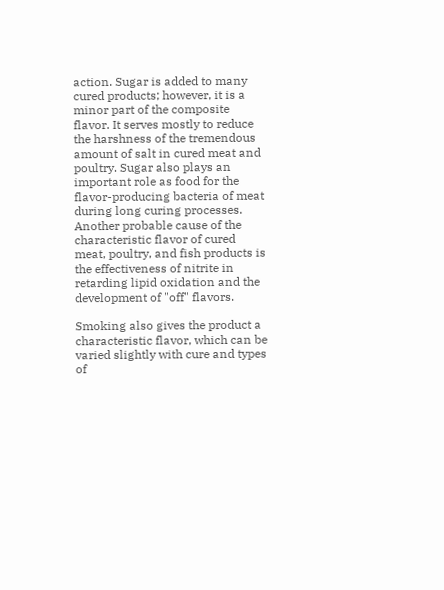action. Sugar is added to many cured products; however, it is a minor part of the composite flavor. It serves mostly to reduce the harshness of the tremendous amount of salt in cured meat and poultry. Sugar also plays an important role as food for the flavor-producing bacteria of meat during long curing processes. Another probable cause of the characteristic flavor of cured meat, poultry, and fish products is the effectiveness of nitrite in retarding lipid oxidation and the development of "off" flavors.

Smoking also gives the product a characteristic flavor, which can be varied slightly with cure and types of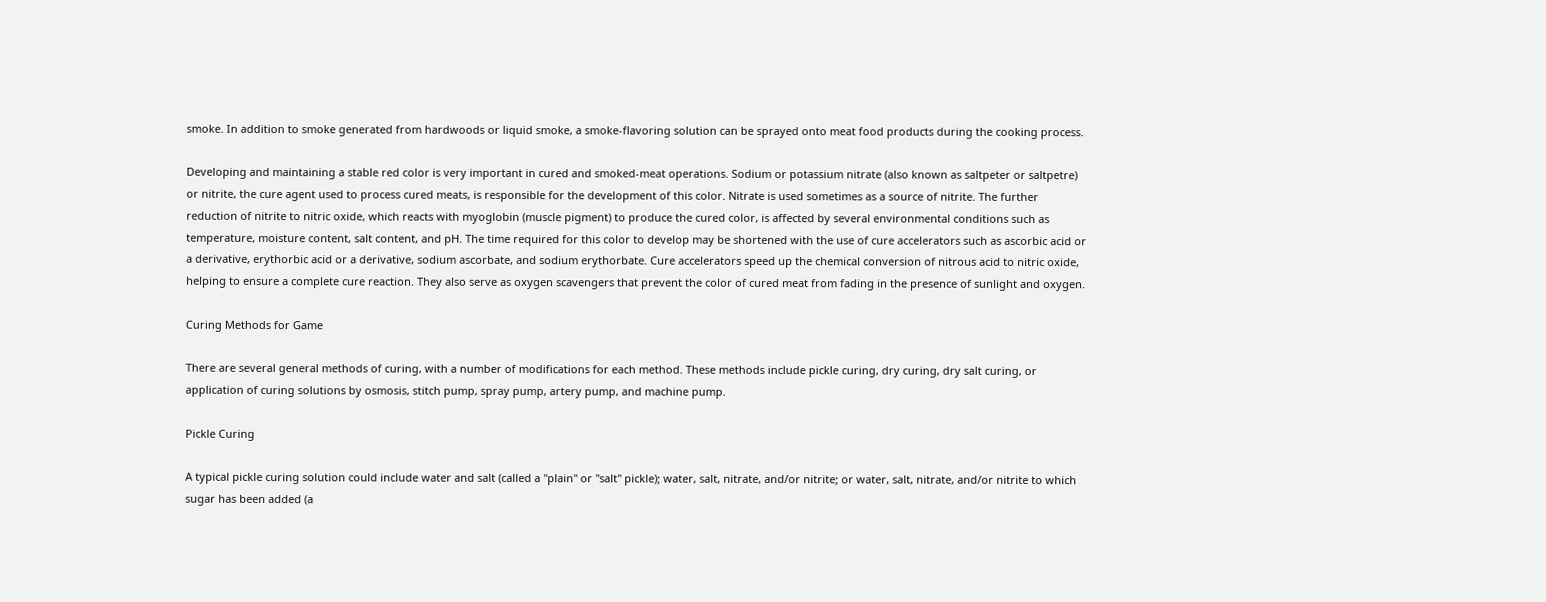smoke. In addition to smoke generated from hardwoods or liquid smoke, a smoke-flavoring solution can be sprayed onto meat food products during the cooking process.

Developing and maintaining a stable red color is very important in cured and smoked-meat operations. Sodium or potassium nitrate (also known as saltpeter or saltpetre) or nitrite, the cure agent used to process cured meats, is responsible for the development of this color. Nitrate is used sometimes as a source of nitrite. The further reduction of nitrite to nitric oxide, which reacts with myoglobin (muscle pigment) to produce the cured color, is affected by several environmental conditions such as temperature, moisture content, salt content, and pH. The time required for this color to develop may be shortened with the use of cure accelerators such as ascorbic acid or a derivative, erythorbic acid or a derivative, sodium ascorbate, and sodium erythorbate. Cure accelerators speed up the chemical conversion of nitrous acid to nitric oxide, helping to ensure a complete cure reaction. They also serve as oxygen scavengers that prevent the color of cured meat from fading in the presence of sunlight and oxygen.

Curing Methods for Game

There are several general methods of curing, with a number of modifications for each method. These methods include pickle curing, dry curing, dry salt curing, or application of curing solutions by osmosis, stitch pump, spray pump, artery pump, and machine pump.

Pickle Curing

A typical pickle curing solution could include water and salt (called a "plain" or "salt" pickle); water, salt, nitrate, and/or nitrite; or water, salt, nitrate, and/or nitrite to which sugar has been added (a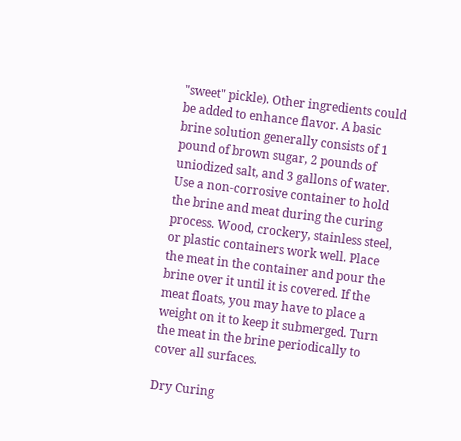"sweet" pickle). Other ingredients could be added to enhance flavor. A basic brine solution generally consists of 1 pound of brown sugar, 2 pounds of uniodized salt, and 3 gallons of water. Use a non-corrosive container to hold the brine and meat during the curing process. Wood, crockery, stainless steel, or plastic containers work well. Place the meat in the container and pour the brine over it until it is covered. If the meat floats, you may have to place a weight on it to keep it submerged. Turn the meat in the brine periodically to cover all surfaces.

Dry Curing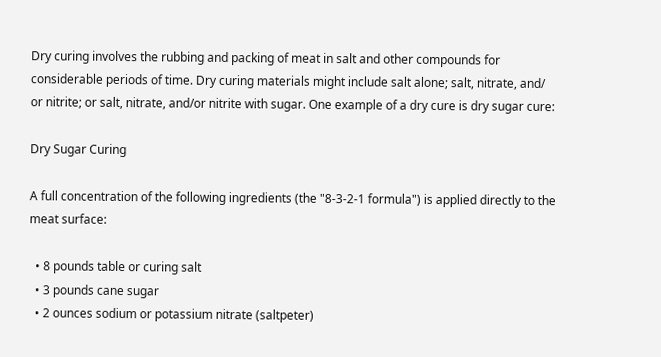Dry curing involves the rubbing and packing of meat in salt and other compounds for considerable periods of time. Dry curing materials might include salt alone; salt, nitrate, and/ or nitrite; or salt, nitrate, and/or nitrite with sugar. One example of a dry cure is dry sugar cure:

Dry Sugar Curing

A full concentration of the following ingredients (the "8-3-2-1 formula") is applied directly to the meat surface:

  • 8 pounds table or curing salt
  • 3 pounds cane sugar
  • 2 ounces sodium or potassium nitrate (saltpeter)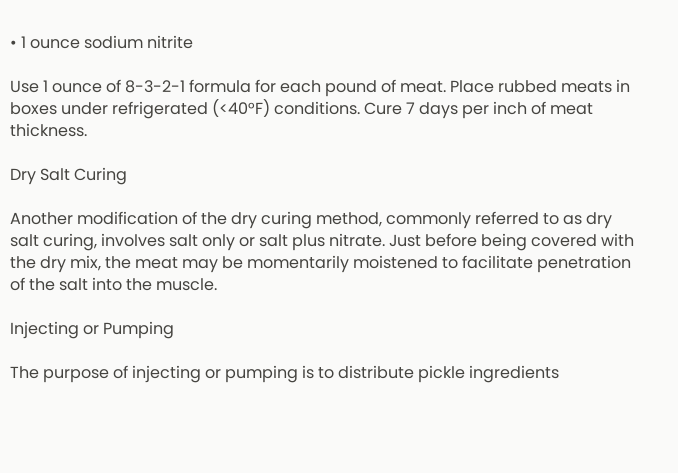• 1 ounce sodium nitrite

Use 1 ounce of 8-3-2-1 formula for each pound of meat. Place rubbed meats in boxes under refrigerated (<40°F) conditions. Cure 7 days per inch of meat thickness.

Dry Salt Curing

Another modification of the dry curing method, commonly referred to as dry salt curing, involves salt only or salt plus nitrate. Just before being covered with the dry mix, the meat may be momentarily moistened to facilitate penetration of the salt into the muscle.

Injecting or Pumping

The purpose of injecting or pumping is to distribute pickle ingredients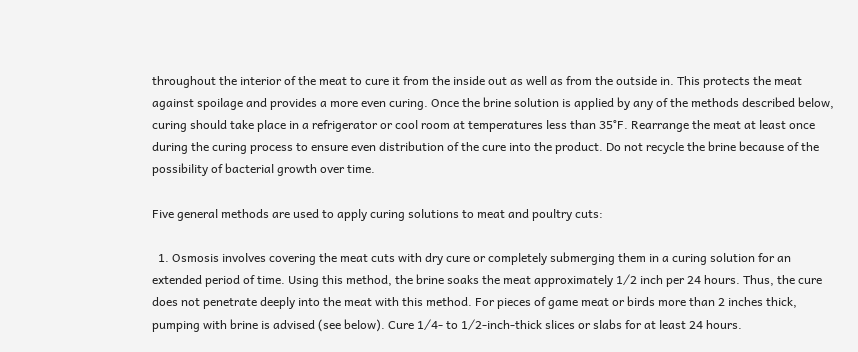throughout the interior of the meat to cure it from the inside out as well as from the outside in. This protects the meat against spoilage and provides a more even curing. Once the brine solution is applied by any of the methods described below, curing should take place in a refrigerator or cool room at temperatures less than 35°F. Rearrange the meat at least once during the curing process to ensure even distribution of the cure into the product. Do not recycle the brine because of the possibility of bacterial growth over time.

Five general methods are used to apply curing solutions to meat and poultry cuts:

  1. Osmosis involves covering the meat cuts with dry cure or completely submerging them in a curing solution for an extended period of time. Using this method, the brine soaks the meat approximately 1⁄2 inch per 24 hours. Thus, the cure does not penetrate deeply into the meat with this method. For pieces of game meat or birds more than 2 inches thick, pumping with brine is advised (see below). Cure 1⁄4- to 1⁄2-inch-thick slices or slabs for at least 24 hours.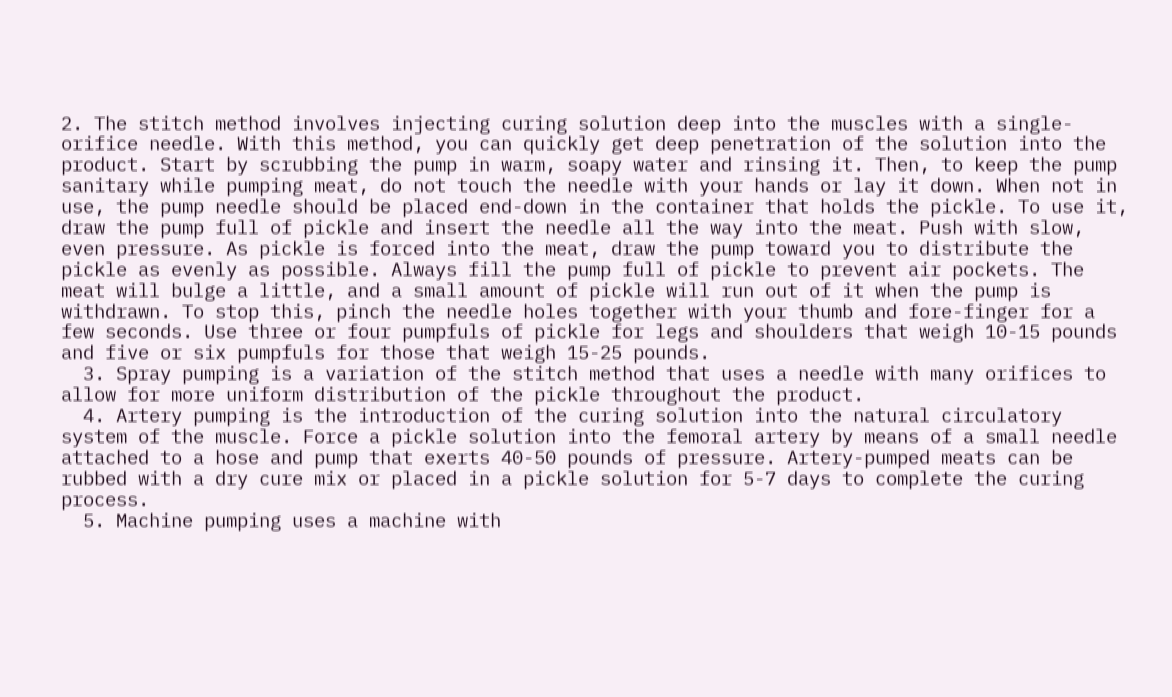2. The stitch method involves injecting curing solution deep into the muscles with a single-orifice needle. With this method, you can quickly get deep penetration of the solution into the product. Start by scrubbing the pump in warm, soapy water and rinsing it. Then, to keep the pump sanitary while pumping meat, do not touch the needle with your hands or lay it down. When not in use, the pump needle should be placed end-down in the container that holds the pickle. To use it, draw the pump full of pickle and insert the needle all the way into the meat. Push with slow, even pressure. As pickle is forced into the meat, draw the pump toward you to distribute the pickle as evenly as possible. Always fill the pump full of pickle to prevent air pockets. The meat will bulge a little, and a small amount of pickle will run out of it when the pump is withdrawn. To stop this, pinch the needle holes together with your thumb and fore-finger for a few seconds. Use three or four pumpfuls of pickle for legs and shoulders that weigh 10-15 pounds and five or six pumpfuls for those that weigh 15-25 pounds.
  3. Spray pumping is a variation of the stitch method that uses a needle with many orifices to allow for more uniform distribution of the pickle throughout the product.
  4. Artery pumping is the introduction of the curing solution into the natural circulatory system of the muscle. Force a pickle solution into the femoral artery by means of a small needle attached to a hose and pump that exerts 40-50 pounds of pressure. Artery-pumped meats can be rubbed with a dry cure mix or placed in a pickle solution for 5-7 days to complete the curing process.
  5. Machine pumping uses a machine with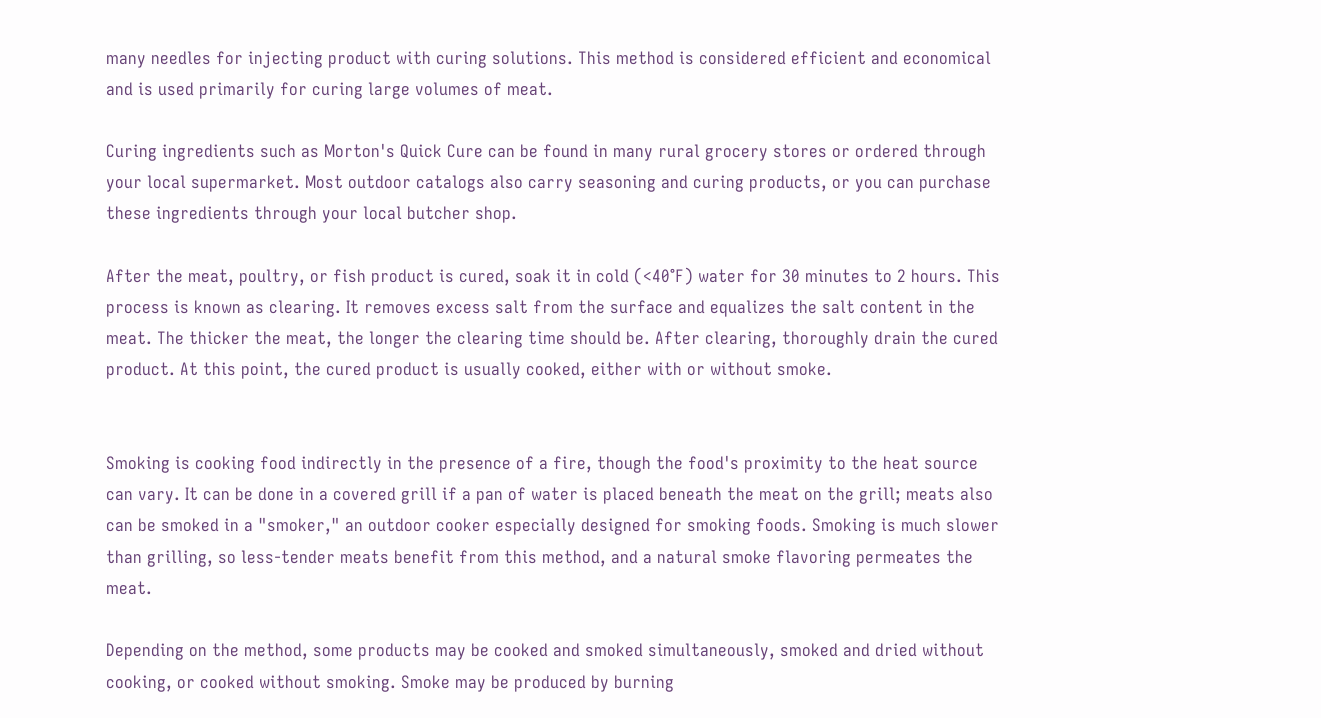many needles for injecting product with curing solutions. This method is considered efficient and economical and is used primarily for curing large volumes of meat.

Curing ingredients such as Morton's Quick Cure can be found in many rural grocery stores or ordered through your local supermarket. Most outdoor catalogs also carry seasoning and curing products, or you can purchase these ingredients through your local butcher shop.

After the meat, poultry, or fish product is cured, soak it in cold (<40°F) water for 30 minutes to 2 hours. This process is known as clearing. It removes excess salt from the surface and equalizes the salt content in the meat. The thicker the meat, the longer the clearing time should be. After clearing, thoroughly drain the cured product. At this point, the cured product is usually cooked, either with or without smoke.


Smoking is cooking food indirectly in the presence of a fire, though the food's proximity to the heat source can vary. It can be done in a covered grill if a pan of water is placed beneath the meat on the grill; meats also can be smoked in a "smoker," an outdoor cooker especially designed for smoking foods. Smoking is much slower than grilling, so less-tender meats benefit from this method, and a natural smoke flavoring permeates the meat.

Depending on the method, some products may be cooked and smoked simultaneously, smoked and dried without cooking, or cooked without smoking. Smoke may be produced by burning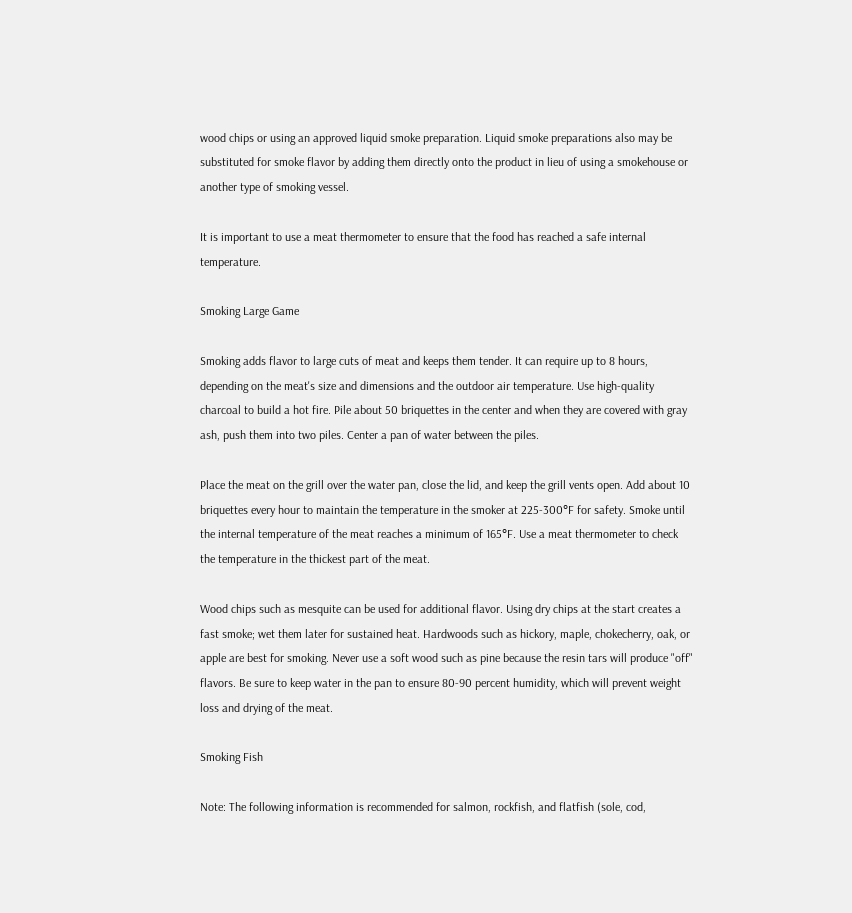wood chips or using an approved liquid smoke preparation. Liquid smoke preparations also may be substituted for smoke flavor by adding them directly onto the product in lieu of using a smokehouse or another type of smoking vessel.

It is important to use a meat thermometer to ensure that the food has reached a safe internal temperature.

Smoking Large Game

Smoking adds flavor to large cuts of meat and keeps them tender. It can require up to 8 hours, depending on the meat's size and dimensions and the outdoor air temperature. Use high-quality charcoal to build a hot fire. Pile about 50 briquettes in the center and when they are covered with gray ash, push them into two piles. Center a pan of water between the piles.

Place the meat on the grill over the water pan, close the lid, and keep the grill vents open. Add about 10 briquettes every hour to maintain the temperature in the smoker at 225-300°F for safety. Smoke until the internal temperature of the meat reaches a minimum of 165°F. Use a meat thermometer to check the temperature in the thickest part of the meat.

Wood chips such as mesquite can be used for additional flavor. Using dry chips at the start creates a fast smoke; wet them later for sustained heat. Hardwoods such as hickory, maple, chokecherry, oak, or apple are best for smoking. Never use a soft wood such as pine because the resin tars will produce "off" flavors. Be sure to keep water in the pan to ensure 80-90 percent humidity, which will prevent weight loss and drying of the meat.

Smoking Fish

Note: The following information is recommended for salmon, rockfish, and flatfish (sole, cod,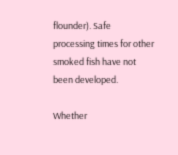flounder). Safe processing times for other smoked fish have not been developed.

Whether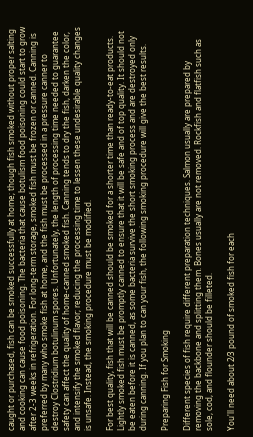caught or purchased, fish can be smoked successfully at home; though fish smoked without proper salting and cooking can cause food poisoning. The bacteria that cause botulism food poisoning could start to grow after 2-3 weeks in refrigeration. For long-term storage, smoked fish must be frozen or canned. Canning is preferred by many who smoke fish at home, and the fish must be processed in a pressure canner to destroy Clostridium botulinum spores. Unfortunately, the length of processing time needed to guarantee safety can affect the quality of home-canned smoked fish. Canning tends to dry the fish, darken the color, and intensify the smoked flavor; reducing the processing time to lessen these undesirable quality changes is unsafe. Instead, the smoking procedure must be modified.

For best quality, fish that will be canned should be smoked for a shorter time than ready-to-eat products. Lightly smoked fish must be promptly canned to ensure that it will be safe and of top quality. It should not be eaten before it is canned, as some bacteria survive the short smoking process and are destroyed only during canning. If you plan to can your fish, the following smoking procedure will give the best results.

Preparing Fish for Smoking

Different species of fish require different preparation techniques. Salmon usually are prepared by removing the backbone and splitting them. Bones usually are not removed. Rockfish and flatfish such as sole, cod, and flounder should be filleted.

You'll need about 2⁄3 pound of smoked fish for each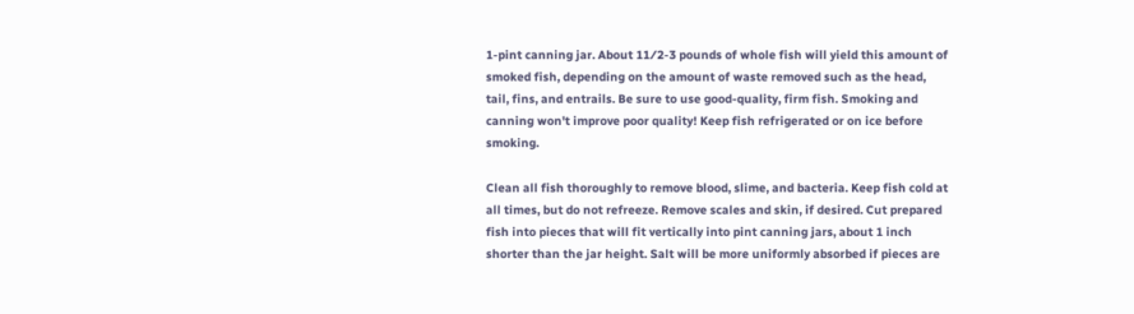1-pint canning jar. About 11⁄2-3 pounds of whole fish will yield this amount of smoked fish, depending on the amount of waste removed such as the head, tail, fins, and entrails. Be sure to use good-quality, firm fish. Smoking and canning won't improve poor quality! Keep fish refrigerated or on ice before smoking.

Clean all fish thoroughly to remove blood, slime, and bacteria. Keep fish cold at all times, but do not refreeze. Remove scales and skin, if desired. Cut prepared fish into pieces that will fit vertically into pint canning jars, about 1 inch shorter than the jar height. Salt will be more uniformly absorbed if pieces are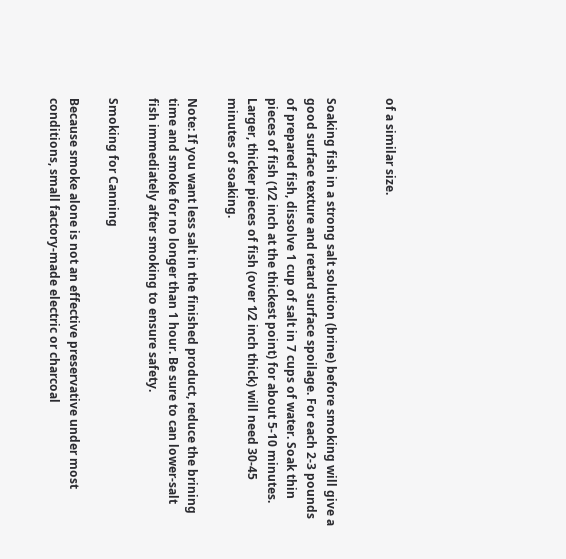of a similar size.


Soaking fish in a strong salt solution (brine) before smoking will give a good surface texture and retard surface spoilage. For each 2-3 pounds of prepared fish, dissolve 1 cup of salt in 7 cups of water. Soak thin pieces of fish (1⁄2 inch at the thickest point) for about 5-10 minutes. Larger, thicker pieces of fish (over 1⁄2 inch thick) will need 30-45 minutes of soaking.

Note: If you want less salt in the finished product, reduce the brining time and smoke for no longer than 1 hour. Be sure to can lower-salt fish immediately after smoking to ensure safety.

Smoking for Canning

Because smoke alone is not an effective preservative under most conditions, small factory-made electric or charcoal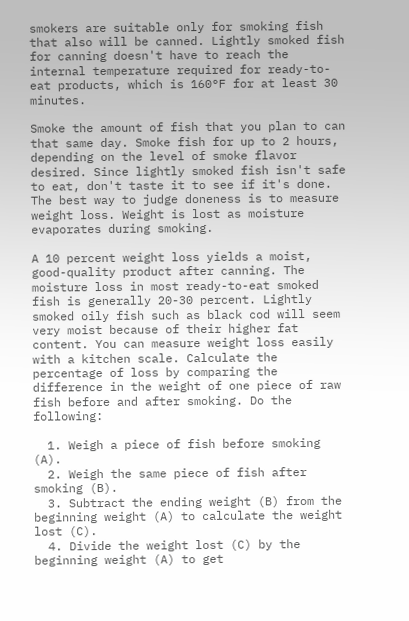smokers are suitable only for smoking fish that also will be canned. Lightly smoked fish for canning doesn't have to reach the internal temperature required for ready-to-eat products, which is 160°F for at least 30 minutes.

Smoke the amount of fish that you plan to can that same day. Smoke fish for up to 2 hours, depending on the level of smoke flavor desired. Since lightly smoked fish isn't safe to eat, don't taste it to see if it's done. The best way to judge doneness is to measure weight loss. Weight is lost as moisture evaporates during smoking.

A 10 percent weight loss yields a moist, good-quality product after canning. The moisture loss in most ready-to-eat smoked fish is generally 20-30 percent. Lightly smoked oily fish such as black cod will seem very moist because of their higher fat content. You can measure weight loss easily with a kitchen scale. Calculate the percentage of loss by comparing the difference in the weight of one piece of raw fish before and after smoking. Do the following:

  1. Weigh a piece of fish before smoking (A).
  2. Weigh the same piece of fish after smoking (B).
  3. Subtract the ending weight (B) from the beginning weight (A) to calculate the weight lost (C).
  4. Divide the weight lost (C) by the beginning weight (A) to get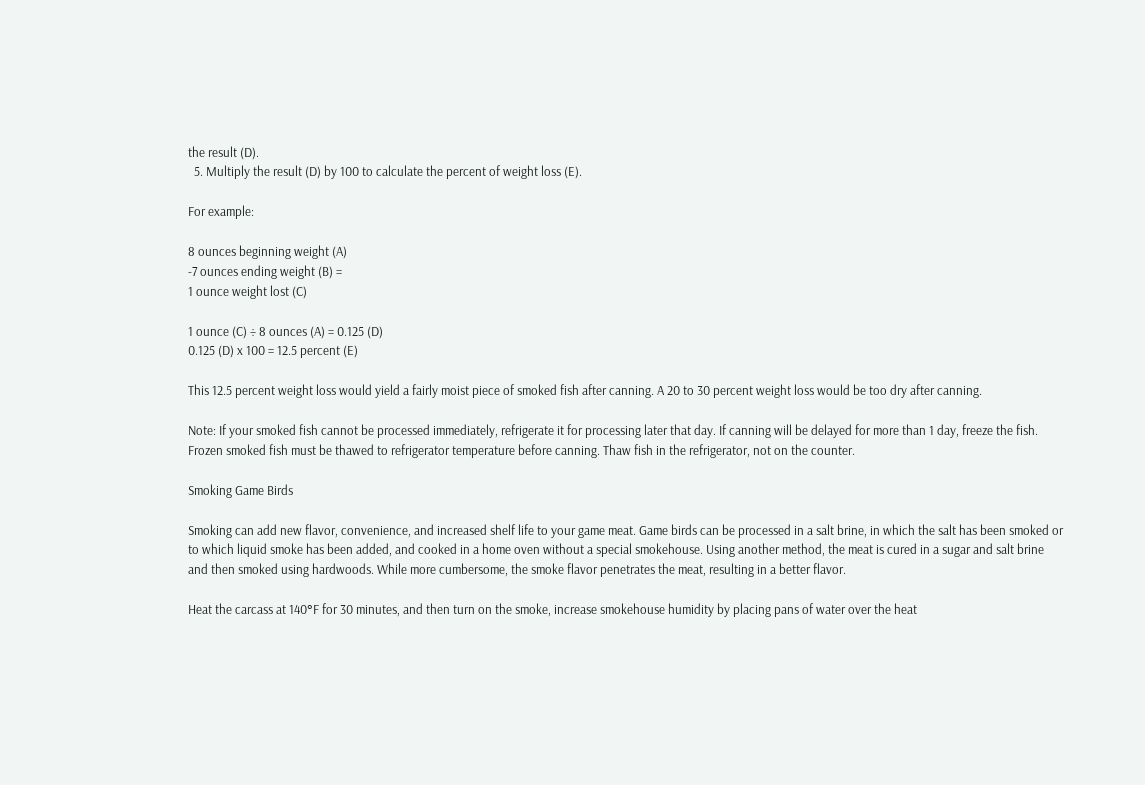the result (D).
  5. Multiply the result (D) by 100 to calculate the percent of weight loss (E).

For example:

8 ounces beginning weight (A)
-7 ounces ending weight (B) =
1 ounce weight lost (C)

1 ounce (C) ÷ 8 ounces (A) = 0.125 (D)
0.125 (D) x 100 = 12.5 percent (E)

This 12.5 percent weight loss would yield a fairly moist piece of smoked fish after canning. A 20 to 30 percent weight loss would be too dry after canning.

Note: If your smoked fish cannot be processed immediately, refrigerate it for processing later that day. If canning will be delayed for more than 1 day, freeze the fish. Frozen smoked fish must be thawed to refrigerator temperature before canning. Thaw fish in the refrigerator, not on the counter.

Smoking Game Birds

Smoking can add new flavor, convenience, and increased shelf life to your game meat. Game birds can be processed in a salt brine, in which the salt has been smoked or to which liquid smoke has been added, and cooked in a home oven without a special smokehouse. Using another method, the meat is cured in a sugar and salt brine and then smoked using hardwoods. While more cumbersome, the smoke flavor penetrates the meat, resulting in a better flavor.

Heat the carcass at 140°F for 30 minutes, and then turn on the smoke, increase smokehouse humidity by placing pans of water over the heat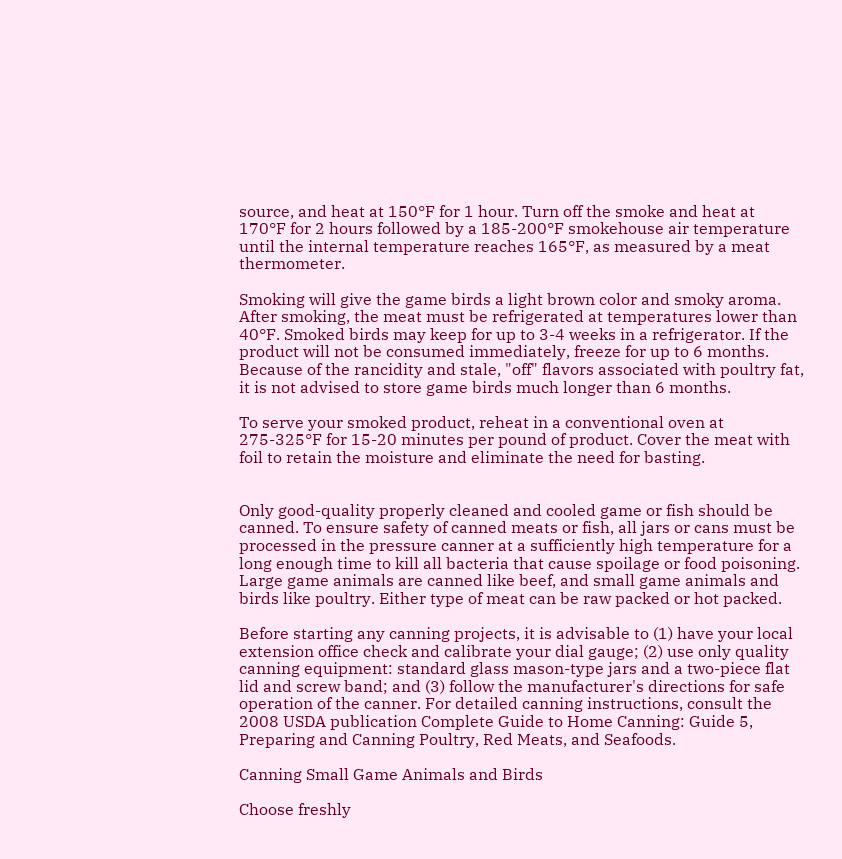source, and heat at 150°F for 1 hour. Turn off the smoke and heat at 170°F for 2 hours followed by a 185-200°F smokehouse air temperature until the internal temperature reaches 165°F, as measured by a meat thermometer.

Smoking will give the game birds a light brown color and smoky aroma. After smoking, the meat must be refrigerated at temperatures lower than 40°F. Smoked birds may keep for up to 3-4 weeks in a refrigerator. If the product will not be consumed immediately, freeze for up to 6 months. Because of the rancidity and stale, "off" flavors associated with poultry fat, it is not advised to store game birds much longer than 6 months.

To serve your smoked product, reheat in a conventional oven at 275-325°F for 15-20 minutes per pound of product. Cover the meat with foil to retain the moisture and eliminate the need for basting.


Only good-quality properly cleaned and cooled game or fish should be canned. To ensure safety of canned meats or fish, all jars or cans must be processed in the pressure canner at a sufficiently high temperature for a long enough time to kill all bacteria that cause spoilage or food poisoning. Large game animals are canned like beef, and small game animals and birds like poultry. Either type of meat can be raw packed or hot packed.

Before starting any canning projects, it is advisable to (1) have your local extension office check and calibrate your dial gauge; (2) use only quality canning equipment: standard glass mason-type jars and a two-piece flat lid and screw band; and (3) follow the manufacturer's directions for safe operation of the canner. For detailed canning instructions, consult the 2008 USDA publication Complete Guide to Home Canning: Guide 5, Preparing and Canning Poultry, Red Meats, and Seafoods.

Canning Small Game Animals and Birds

Choose freshly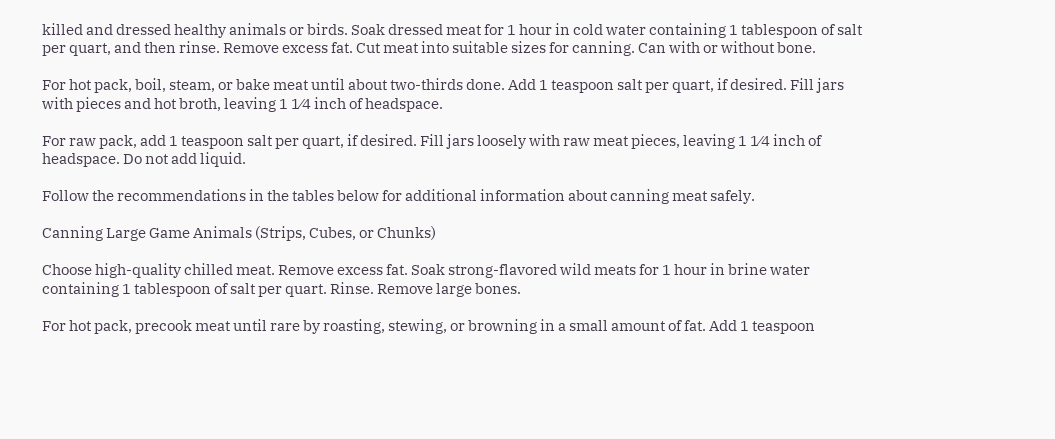killed and dressed healthy animals or birds. Soak dressed meat for 1 hour in cold water containing 1 tablespoon of salt per quart, and then rinse. Remove excess fat. Cut meat into suitable sizes for canning. Can with or without bone.

For hot pack, boil, steam, or bake meat until about two-thirds done. Add 1 teaspoon salt per quart, if desired. Fill jars with pieces and hot broth, leaving 1 1⁄4 inch of headspace.

For raw pack, add 1 teaspoon salt per quart, if desired. Fill jars loosely with raw meat pieces, leaving 1 1⁄4 inch of headspace. Do not add liquid.

Follow the recommendations in the tables below for additional information about canning meat safely.

Canning Large Game Animals (Strips, Cubes, or Chunks)

Choose high-quality chilled meat. Remove excess fat. Soak strong-flavored wild meats for 1 hour in brine water containing 1 tablespoon of salt per quart. Rinse. Remove large bones.

For hot pack, precook meat until rare by roasting, stewing, or browning in a small amount of fat. Add 1 teaspoon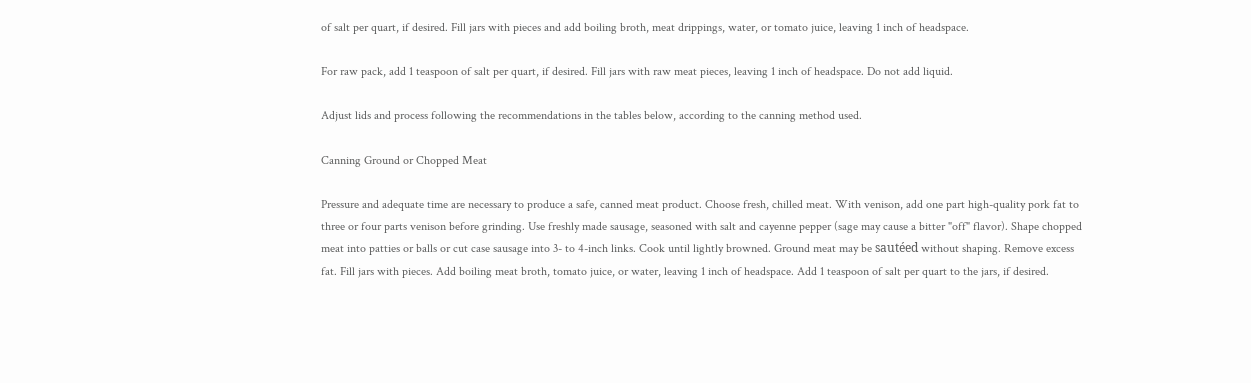of salt per quart, if desired. Fill jars with pieces and add boiling broth, meat drippings, water, or tomato juice, leaving 1 inch of headspace.

For raw pack, add 1 teaspoon of salt per quart, if desired. Fill jars with raw meat pieces, leaving 1 inch of headspace. Do not add liquid.

Adjust lids and process following the recommendations in the tables below, according to the canning method used.

Canning Ground or Chopped Meat

Pressure and adequate time are necessary to produce a safe, canned meat product. Choose fresh, chilled meat. With venison, add one part high-quality pork fat to three or four parts venison before grinding. Use freshly made sausage, seasoned with salt and cayenne pepper (sage may cause a bitter "off" flavor). Shape chopped meat into patties or balls or cut case sausage into 3- to 4-inch links. Cook until lightly browned. Ground meat may be sautéed without shaping. Remove excess fat. Fill jars with pieces. Add boiling meat broth, tomato juice, or water, leaving 1 inch of headspace. Add 1 teaspoon of salt per quart to the jars, if desired.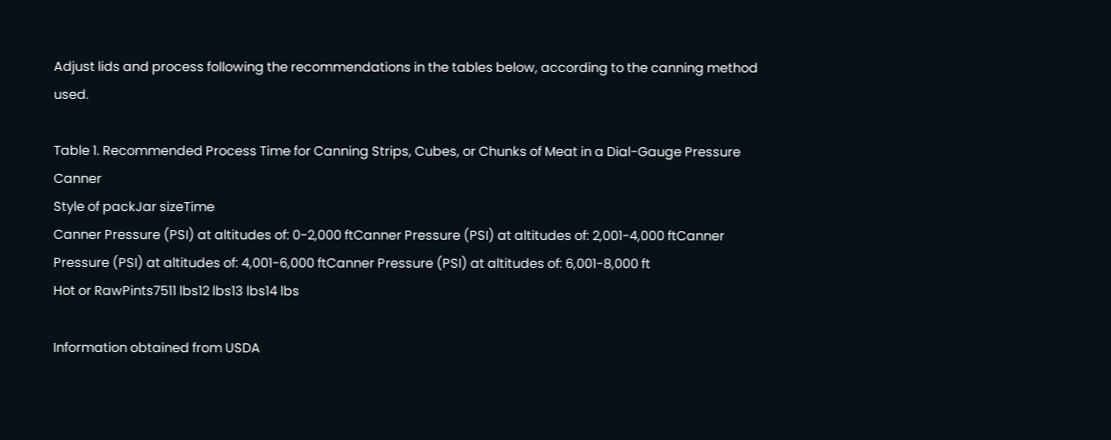Adjust lids and process following the recommendations in the tables below, according to the canning method used.

Table 1. Recommended Process Time for Canning Strips, Cubes, or Chunks of Meat in a Dial-Gauge Pressure Canner
Style of packJar sizeTime
Canner Pressure (PSI) at altitudes of: 0-2,000 ftCanner Pressure (PSI) at altitudes of: 2,001-4,000 ftCanner Pressure (PSI) at altitudes of: 4,001-6,000 ftCanner Pressure (PSI) at altitudes of: 6,001-8,000 ft
Hot or RawPints7511 lbs12 lbs13 lbs14 lbs

Information obtained from USDA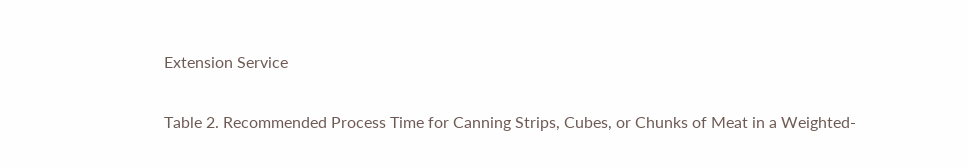Extension Service

Table 2. Recommended Process Time for Canning Strips, Cubes, or Chunks of Meat in a Weighted-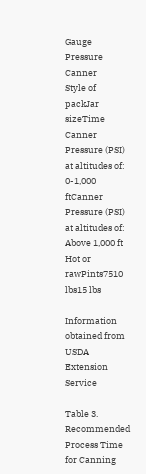Gauge Pressure Canner
Style of packJar sizeTime
Canner Pressure (PSI) at altitudes of: 0-1,000 ftCanner Pressure (PSI) at altitudes of: Above 1,000 ft
Hot or rawPints7510 lbs15 lbs

Information obtained from USDA Extension Service

Table 3. Recommended Process Time for Canning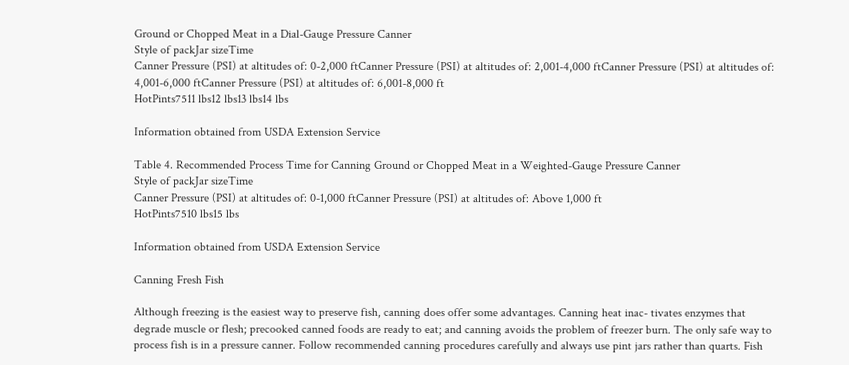Ground or Chopped Meat in a Dial-Gauge Pressure Canner
Style of packJar sizeTime
Canner Pressure (PSI) at altitudes of: 0-2,000 ftCanner Pressure (PSI) at altitudes of: 2,001-4,000 ftCanner Pressure (PSI) at altitudes of: 4,001-6,000 ftCanner Pressure (PSI) at altitudes of: 6,001-8,000 ft
HotPints7511 lbs12 lbs13 lbs14 lbs

Information obtained from USDA Extension Service

Table 4. Recommended Process Time for Canning Ground or Chopped Meat in a Weighted-Gauge Pressure Canner
Style of packJar sizeTime
Canner Pressure (PSI) at altitudes of: 0-1,000 ftCanner Pressure (PSI) at altitudes of: Above 1,000 ft
HotPints7510 lbs15 lbs

Information obtained from USDA Extension Service

Canning Fresh Fish

Although freezing is the easiest way to preserve fish, canning does offer some advantages. Canning heat inac- tivates enzymes that degrade muscle or flesh; precooked canned foods are ready to eat; and canning avoids the problem of freezer burn. The only safe way to process fish is in a pressure canner. Follow recommended canning procedures carefully and always use pint jars rather than quarts. Fish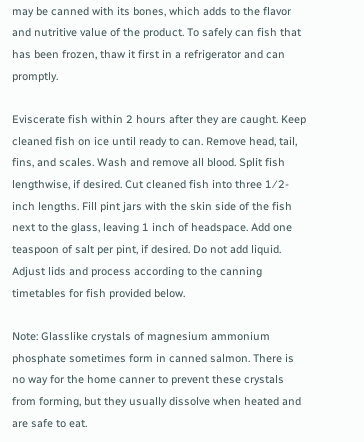may be canned with its bones, which adds to the flavor and nutritive value of the product. To safely can fish that has been frozen, thaw it first in a refrigerator and can promptly.

Eviscerate fish within 2 hours after they are caught. Keep cleaned fish on ice until ready to can. Remove head, tail, fins, and scales. Wash and remove all blood. Split fish lengthwise, if desired. Cut cleaned fish into three 1⁄2-inch lengths. Fill pint jars with the skin side of the fish next to the glass, leaving 1 inch of headspace. Add one teaspoon of salt per pint, if desired. Do not add liquid. Adjust lids and process according to the canning timetables for fish provided below.

Note: Glasslike crystals of magnesium ammonium phosphate sometimes form in canned salmon. There is no way for the home canner to prevent these crystals from forming, but they usually dissolve when heated and are safe to eat.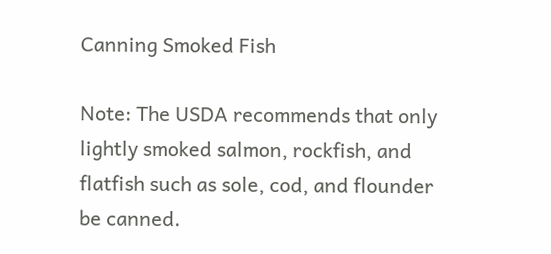Canning Smoked Fish

Note: The USDA recommends that only lightly smoked salmon, rockfish, and flatfish such as sole, cod, and flounder be canned.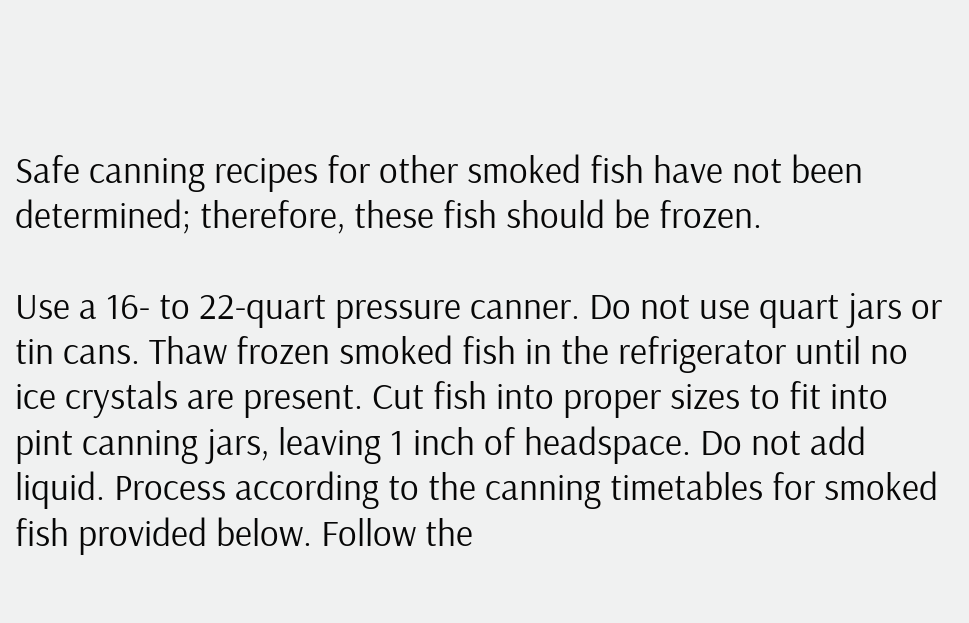Safe canning recipes for other smoked fish have not been determined; therefore, these fish should be frozen.

Use a 16- to 22-quart pressure canner. Do not use quart jars or tin cans. Thaw frozen smoked fish in the refrigerator until no ice crystals are present. Cut fish into proper sizes to fit into pint canning jars, leaving 1 inch of headspace. Do not add liquid. Process according to the canning timetables for smoked fish provided below. Follow the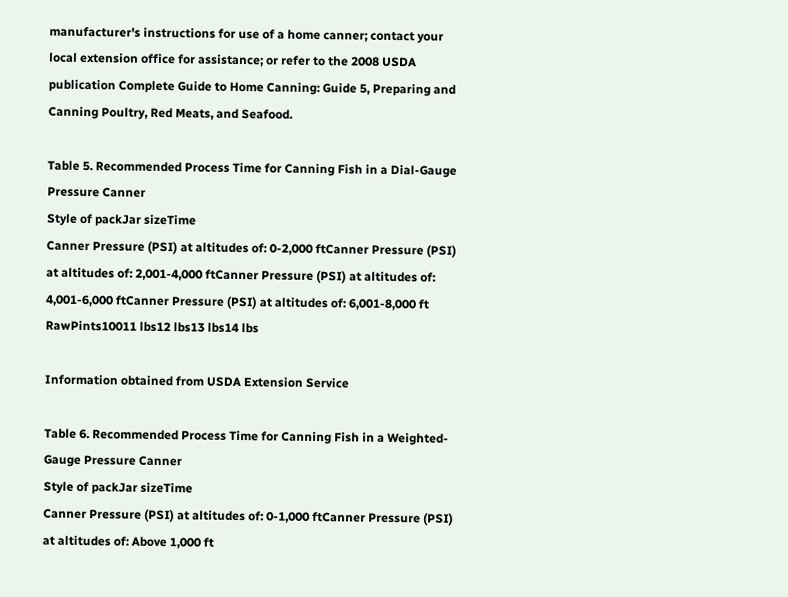manufacturer's instructions for use of a home canner; contact your local extension office for assistance; or refer to the 2008 USDA publication Complete Guide to Home Canning: Guide 5, Preparing and Canning Poultry, Red Meats, and Seafood.

Table 5. Recommended Process Time for Canning Fish in a Dial-Gauge Pressure Canner
Style of packJar sizeTime
Canner Pressure (PSI) at altitudes of: 0-2,000 ftCanner Pressure (PSI) at altitudes of: 2,001-4,000 ftCanner Pressure (PSI) at altitudes of: 4,001-6,000 ftCanner Pressure (PSI) at altitudes of: 6,001-8,000 ft
RawPints10011 lbs12 lbs13 lbs14 lbs

Information obtained from USDA Extension Service

Table 6. Recommended Process Time for Canning Fish in a Weighted-Gauge Pressure Canner
Style of packJar sizeTime
Canner Pressure (PSI) at altitudes of: 0-1,000 ftCanner Pressure (PSI) at altitudes of: Above 1,000 ft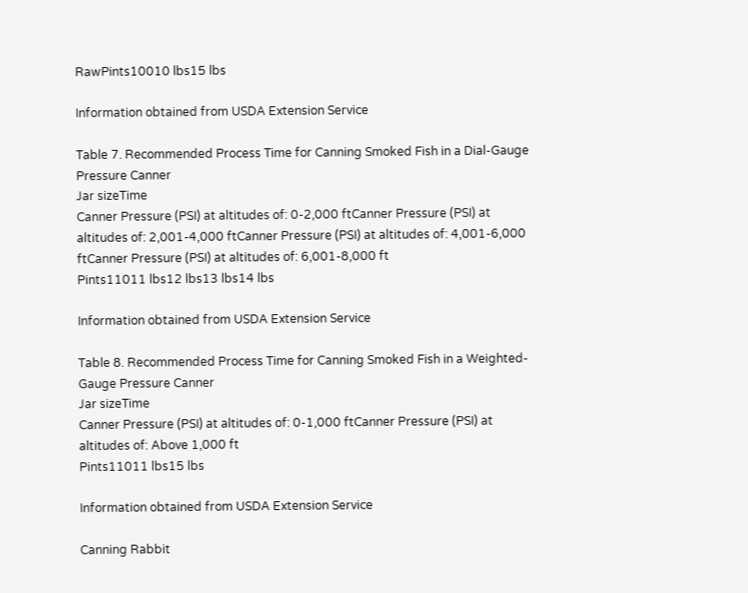RawPints10010 lbs15 lbs

Information obtained from USDA Extension Service

Table 7. Recommended Process Time for Canning Smoked Fish in a Dial-Gauge Pressure Canner
Jar sizeTime
Canner Pressure (PSI) at altitudes of: 0-2,000 ftCanner Pressure (PSI) at altitudes of: 2,001-4,000 ftCanner Pressure (PSI) at altitudes of: 4,001-6,000 ftCanner Pressure (PSI) at altitudes of: 6,001-8,000 ft
Pints11011 lbs12 lbs13 lbs14 lbs

Information obtained from USDA Extension Service

Table 8. Recommended Process Time for Canning Smoked Fish in a Weighted-Gauge Pressure Canner
Jar sizeTime
Canner Pressure (PSI) at altitudes of: 0-1,000 ftCanner Pressure (PSI) at altitudes of: Above 1,000 ft
Pints11011 lbs15 lbs

Information obtained from USDA Extension Service

Canning Rabbit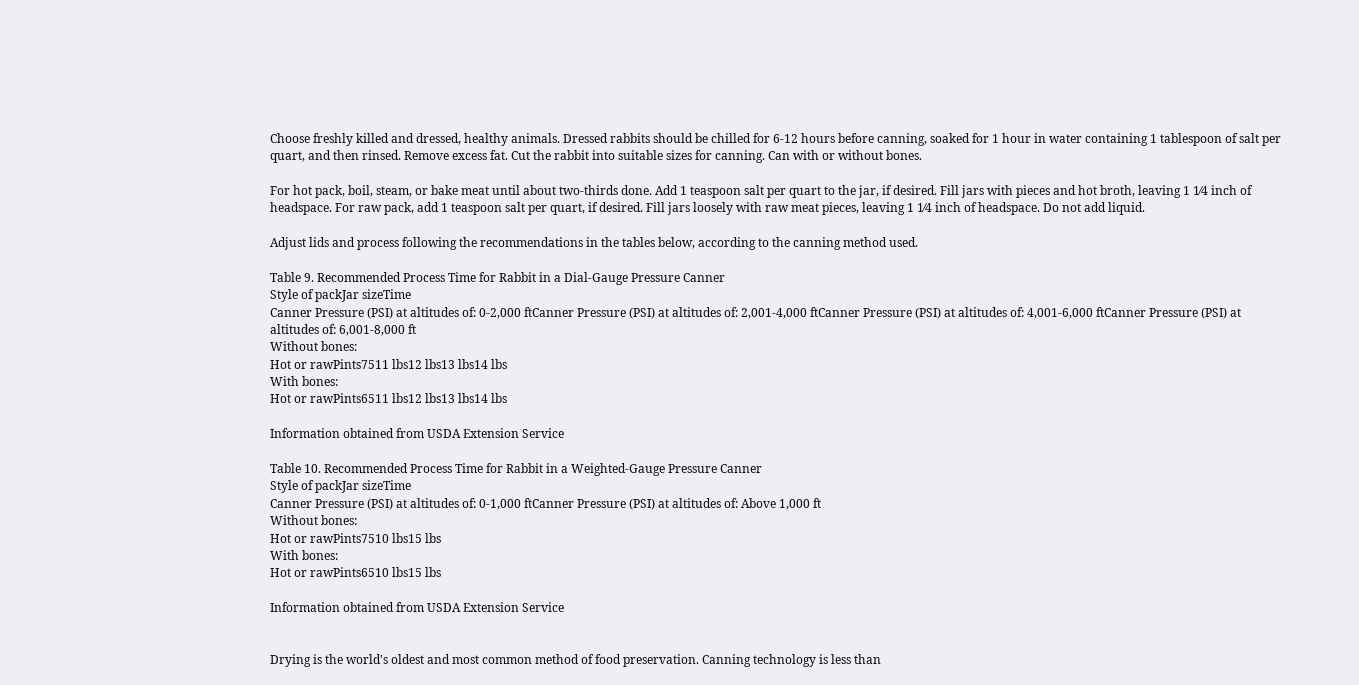Choose freshly killed and dressed, healthy animals. Dressed rabbits should be chilled for 6-12 hours before canning, soaked for 1 hour in water containing 1 tablespoon of salt per quart, and then rinsed. Remove excess fat. Cut the rabbit into suitable sizes for canning. Can with or without bones.

For hot pack, boil, steam, or bake meat until about two-thirds done. Add 1 teaspoon salt per quart to the jar, if desired. Fill jars with pieces and hot broth, leaving 1 1⁄4 inch of headspace. For raw pack, add 1 teaspoon salt per quart, if desired. Fill jars loosely with raw meat pieces, leaving 1 1⁄4 inch of headspace. Do not add liquid.

Adjust lids and process following the recommendations in the tables below, according to the canning method used.

Table 9. Recommended Process Time for Rabbit in a Dial-Gauge Pressure Canner
Style of packJar sizeTime
Canner Pressure (PSI) at altitudes of: 0-2,000 ftCanner Pressure (PSI) at altitudes of: 2,001-4,000 ftCanner Pressure (PSI) at altitudes of: 4,001-6,000 ftCanner Pressure (PSI) at altitudes of: 6,001-8,000 ft
Without bones:
Hot or rawPints7511 lbs12 lbs13 lbs14 lbs
With bones:
Hot or rawPints6511 lbs12 lbs13 lbs14 lbs

Information obtained from USDA Extension Service

Table 10. Recommended Process Time for Rabbit in a Weighted-Gauge Pressure Canner
Style of packJar sizeTime
Canner Pressure (PSI) at altitudes of: 0-1,000 ftCanner Pressure (PSI) at altitudes of: Above 1,000 ft
Without bones:
Hot or rawPints7510 lbs15 lbs
With bones:
Hot or rawPints6510 lbs15 lbs

Information obtained from USDA Extension Service


Drying is the world's oldest and most common method of food preservation. Canning technology is less than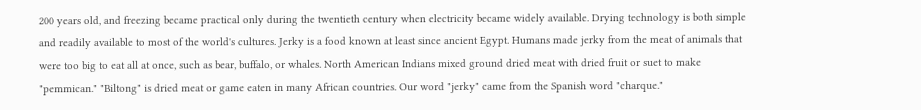200 years old, and freezing became practical only during the twentieth century when electricity became widely available. Drying technology is both simple and readily available to most of the world's cultures. Jerky is a food known at least since ancient Egypt. Humans made jerky from the meat of animals that were too big to eat all at once, such as bear, buffalo, or whales. North American Indians mixed ground dried meat with dried fruit or suet to make "pemmican." "Biltong" is dried meat or game eaten in many African countries. Our word "jerky" came from the Spanish word "charque."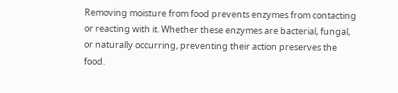Removing moisture from food prevents enzymes from contacting or reacting with it. Whether these enzymes are bacterial, fungal, or naturally occurring, preventing their action preserves the food.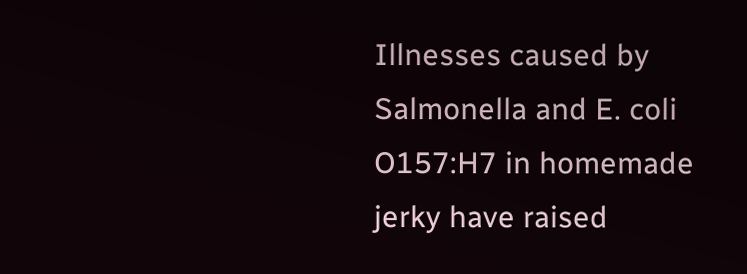Illnesses caused by Salmonella and E. coli O157:H7 in homemade jerky have raised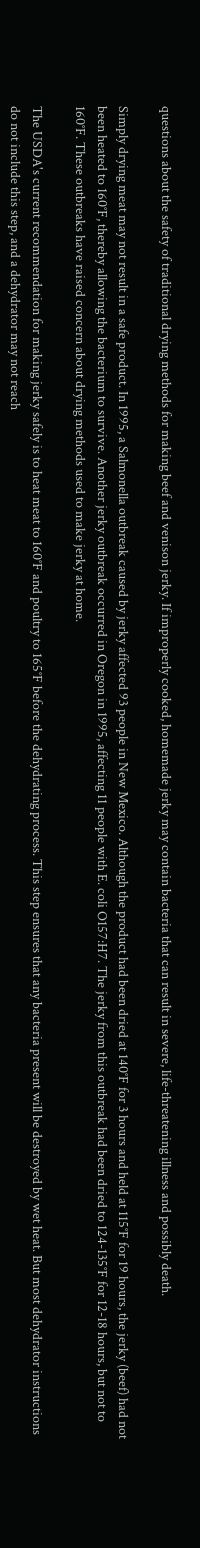questions about the safety of traditional drying methods for making beef and venison jerky. If improperly cooked, homemade jerky may contain bacteria that can result in severe, life-threatening illness and possibly death.

Simply drying meat may not result in a safe product. In 1995, a Salmonella outbreak caused by jerky affected 93 people in New Mexico. Although the product had been dried at 140°F for 3 hours and held at 115°F for 19 hours, the jerky (beef) had not been heated to 160°F, thereby allowing the bacterium to survive. Another jerky outbreak occurred in Oregon in 1995, affecting 11 people with E. coli O157:H7. The jerky from this outbreak had been dried to 124-135°F for 12-18 hours, but not to 160°F. These outbreaks have raised concern about drying methods used to make jerky at home.

The USDA's current recommendation for making jerky safely is to heat meat to 160°F and poultry to 165°F before the dehydrating process. This step ensures that any bacteria present will be destroyed by wet heat. But most dehydrator instructions do not include this step, and a dehydrator may not reach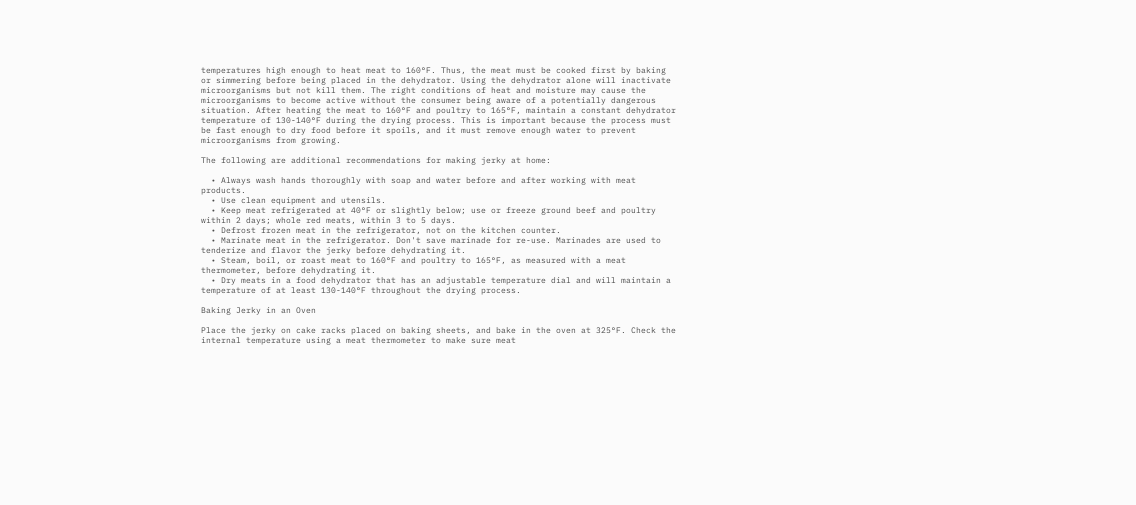temperatures high enough to heat meat to 160°F. Thus, the meat must be cooked first by baking or simmering before being placed in the dehydrator. Using the dehydrator alone will inactivate microorganisms but not kill them. The right conditions of heat and moisture may cause the microorganisms to become active without the consumer being aware of a potentially dangerous situation. After heating the meat to 160°F and poultry to 165°F, maintain a constant dehydrator temperature of 130-140°F during the drying process. This is important because the process must be fast enough to dry food before it spoils, and it must remove enough water to prevent microorganisms from growing.

The following are additional recommendations for making jerky at home:

  • Always wash hands thoroughly with soap and water before and after working with meat products.
  • Use clean equipment and utensils.
  • Keep meat refrigerated at 40°F or slightly below; use or freeze ground beef and poultry within 2 days; whole red meats, within 3 to 5 days.
  • Defrost frozen meat in the refrigerator, not on the kitchen counter.
  • Marinate meat in the refrigerator. Don't save marinade for re-use. Marinades are used to tenderize and flavor the jerky before dehydrating it.
  • Steam, boil, or roast meat to 160°F and poultry to 165°F, as measured with a meat thermometer, before dehydrating it.
  • Dry meats in a food dehydrator that has an adjustable temperature dial and will maintain a temperature of at least 130-140°F throughout the drying process.

Baking Jerky in an Oven

Place the jerky on cake racks placed on baking sheets, and bake in the oven at 325°F. Check the internal temperature using a meat thermometer to make sure meat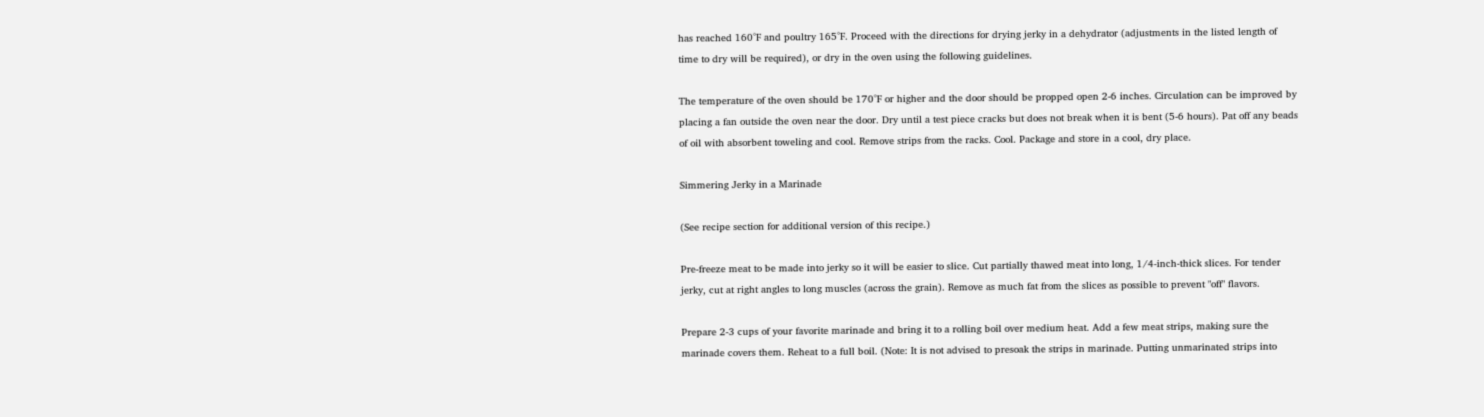has reached 160°F and poultry 165°F. Proceed with the directions for drying jerky in a dehydrator (adjustments in the listed length of time to dry will be required), or dry in the oven using the following guidelines.

The temperature of the oven should be 170°F or higher and the door should be propped open 2-6 inches. Circulation can be improved by placing a fan outside the oven near the door. Dry until a test piece cracks but does not break when it is bent (5-6 hours). Pat off any beads of oil with absorbent toweling and cool. Remove strips from the racks. Cool. Package and store in a cool, dry place.

Simmering Jerky in a Marinade

(See recipe section for additional version of this recipe.)

Pre-freeze meat to be made into jerky so it will be easier to slice. Cut partially thawed meat into long, 1⁄4-inch-thick slices. For tender jerky, cut at right angles to long muscles (across the grain). Remove as much fat from the slices as possible to prevent "off" flavors.

Prepare 2-3 cups of your favorite marinade and bring it to a rolling boil over medium heat. Add a few meat strips, making sure the marinade covers them. Reheat to a full boil. (Note: It is not advised to presoak the strips in marinade. Putting unmarinated strips into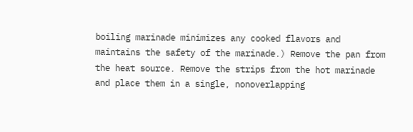boiling marinade minimizes any cooked flavors and maintains the safety of the marinade.) Remove the pan from the heat source. Remove the strips from the hot marinade and place them in a single, nonoverlapping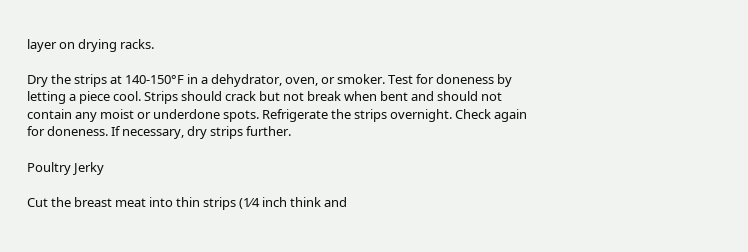layer on drying racks.

Dry the strips at 140-150°F in a dehydrator, oven, or smoker. Test for doneness by letting a piece cool. Strips should crack but not break when bent and should not contain any moist or underdone spots. Refrigerate the strips overnight. Check again for doneness. If necessary, dry strips further.

Poultry Jerky

Cut the breast meat into thin strips (1⁄4 inch think and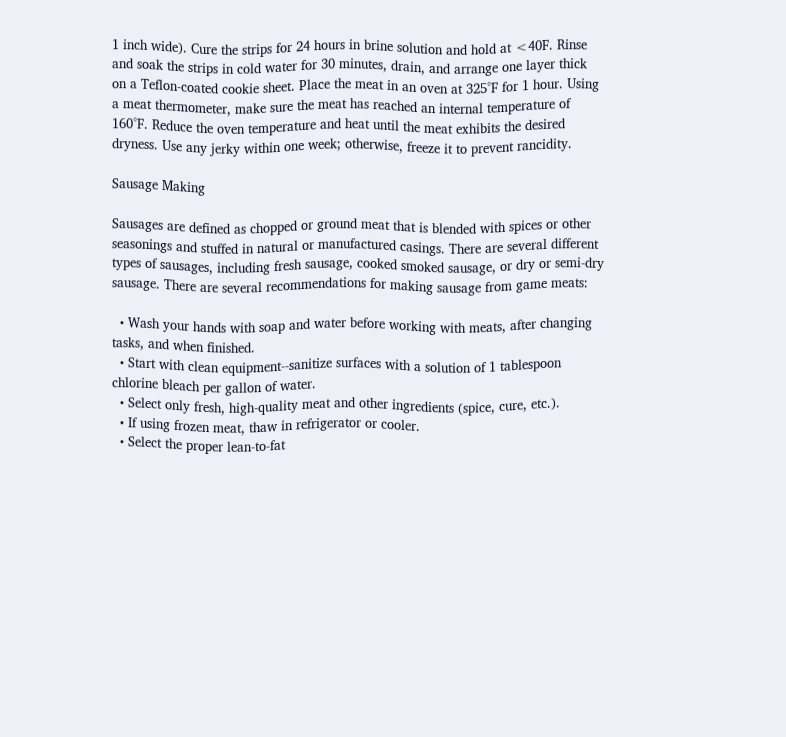1 inch wide). Cure the strips for 24 hours in brine solution and hold at <40F. Rinse and soak the strips in cold water for 30 minutes, drain, and arrange one layer thick on a Teflon-coated cookie sheet. Place the meat in an oven at 325°F for 1 hour. Using a meat thermometer, make sure the meat has reached an internal temperature of 160°F. Reduce the oven temperature and heat until the meat exhibits the desired dryness. Use any jerky within one week; otherwise, freeze it to prevent rancidity.

Sausage Making

Sausages are defined as chopped or ground meat that is blended with spices or other seasonings and stuffed in natural or manufactured casings. There are several different types of sausages, including fresh sausage, cooked smoked sausage, or dry or semi-dry sausage. There are several recommendations for making sausage from game meats:

  • Wash your hands with soap and water before working with meats, after changing tasks, and when finished.
  • Start with clean equipment--sanitize surfaces with a solution of 1 tablespoon chlorine bleach per gallon of water.
  • Select only fresh, high-quality meat and other ingredients (spice, cure, etc.).
  • If using frozen meat, thaw in refrigerator or cooler.
  • Select the proper lean-to-fat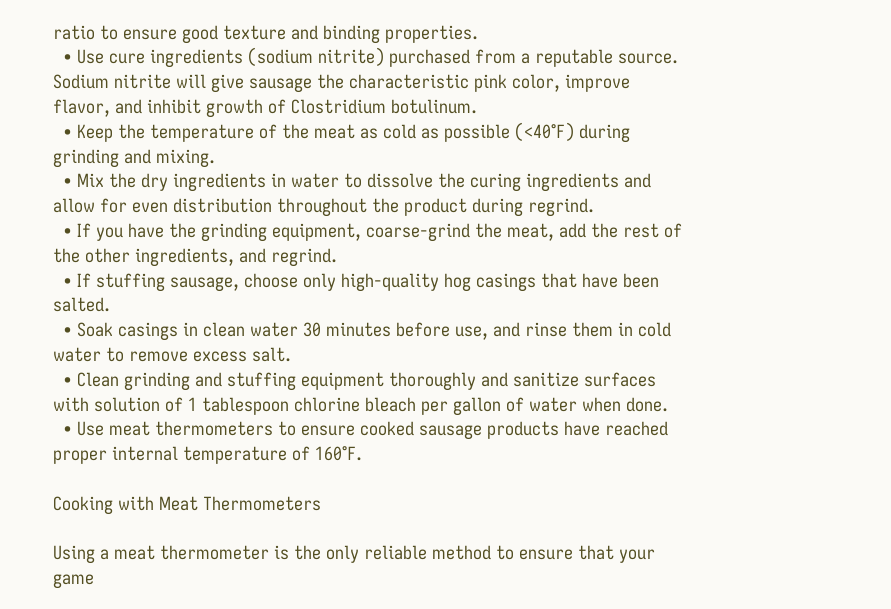ratio to ensure good texture and binding properties.
  • Use cure ingredients (sodium nitrite) purchased from a reputable source. Sodium nitrite will give sausage the characteristic pink color, improve flavor, and inhibit growth of Clostridium botulinum.
  • Keep the temperature of the meat as cold as possible (<40°F) during grinding and mixing.
  • Mix the dry ingredients in water to dissolve the curing ingredients and allow for even distribution throughout the product during regrind.
  • If you have the grinding equipment, coarse-grind the meat, add the rest of the other ingredients, and regrind.
  • If stuffing sausage, choose only high-quality hog casings that have been salted.
  • Soak casings in clean water 30 minutes before use, and rinse them in cold water to remove excess salt.
  • Clean grinding and stuffing equipment thoroughly and sanitize surfaces with solution of 1 tablespoon chlorine bleach per gallon of water when done.
  • Use meat thermometers to ensure cooked sausage products have reached proper internal temperature of 160°F.

Cooking with Meat Thermometers

Using a meat thermometer is the only reliable method to ensure that your game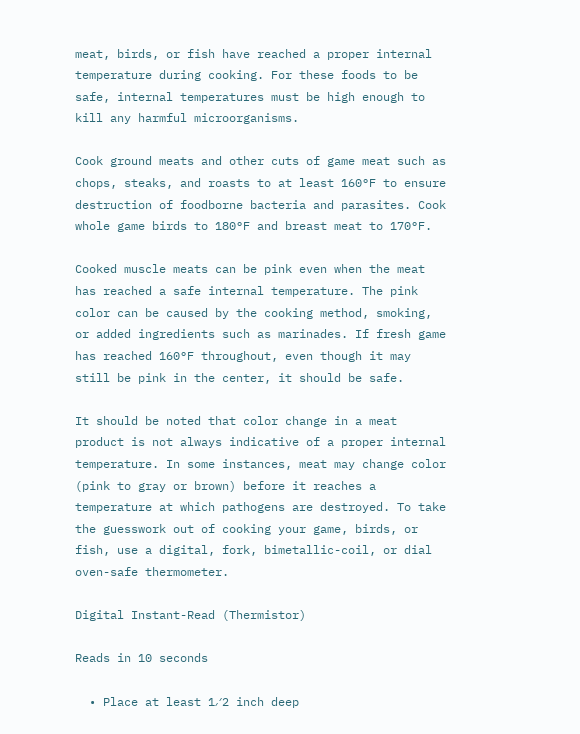meat, birds, or fish have reached a proper internal temperature during cooking. For these foods to be safe, internal temperatures must be high enough to kill any harmful microorganisms.

Cook ground meats and other cuts of game meat such as chops, steaks, and roasts to at least 160°F to ensure destruction of foodborne bacteria and parasites. Cook whole game birds to 180°F and breast meat to 170°F.

Cooked muscle meats can be pink even when the meat has reached a safe internal temperature. The pink color can be caused by the cooking method, smoking, or added ingredients such as marinades. If fresh game has reached 160°F throughout, even though it may still be pink in the center, it should be safe.

It should be noted that color change in a meat product is not always indicative of a proper internal temperature. In some instances, meat may change color (pink to gray or brown) before it reaches a temperature at which pathogens are destroyed. To take the guesswork out of cooking your game, birds, or fish, use a digital, fork, bimetallic-coil, or dial oven-safe thermometer.

Digital Instant-Read (Thermistor)

Reads in 10 seconds

  • Place at least 1⁄2 inch deep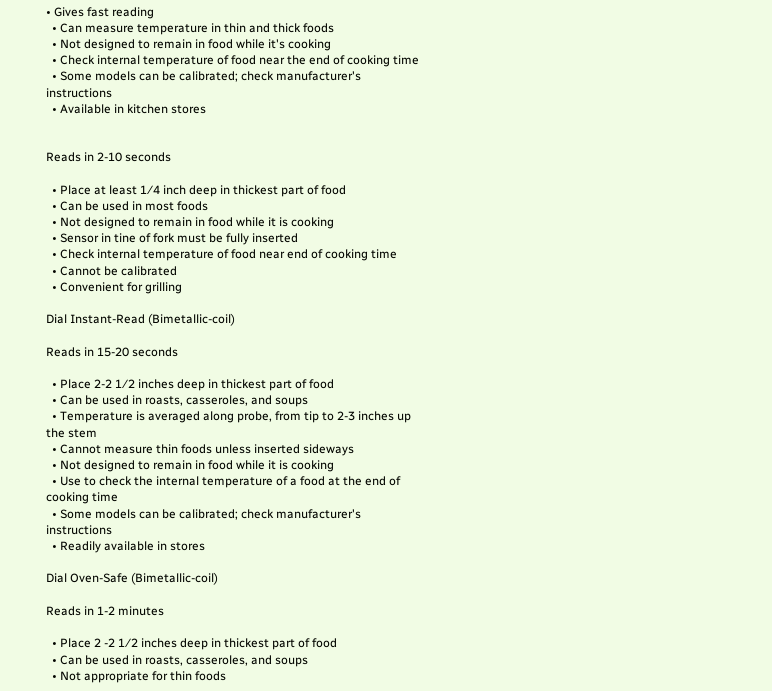• Gives fast reading
  • Can measure temperature in thin and thick foods
  • Not designed to remain in food while it's cooking
  • Check internal temperature of food near the end of cooking time
  • Some models can be calibrated; check manufacturer's instructions
  • Available in kitchen stores


Reads in 2-10 seconds

  • Place at least 1⁄4 inch deep in thickest part of food
  • Can be used in most foods
  • Not designed to remain in food while it is cooking
  • Sensor in tine of fork must be fully inserted
  • Check internal temperature of food near end of cooking time
  • Cannot be calibrated
  • Convenient for grilling

Dial Instant-Read (Bimetallic-coil)

Reads in 15-20 seconds

  • Place 2-2 1⁄2 inches deep in thickest part of food
  • Can be used in roasts, casseroles, and soups
  • Temperature is averaged along probe, from tip to 2-3 inches up the stem
  • Cannot measure thin foods unless inserted sideways
  • Not designed to remain in food while it is cooking
  • Use to check the internal temperature of a food at the end of cooking time
  • Some models can be calibrated; check manufacturer's instructions
  • Readily available in stores

Dial Oven-Safe (Bimetallic-coil)

Reads in 1-2 minutes

  • Place 2 -2 1⁄2 inches deep in thickest part of food
  • Can be used in roasts, casseroles, and soups
  • Not appropriate for thin foods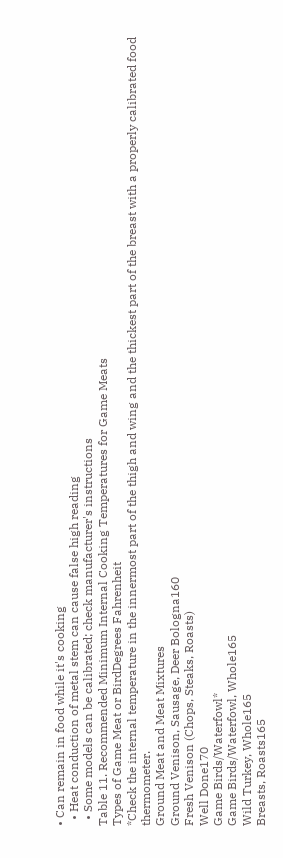• Can remain in food while it's cooking
  • Heat conduction of metal stem can cause false high reading
  • Some models can be calibrated; check manufacturer's instructions
Table 11. Recommended Minimum Internal Cooking Temperatures for Game Meats
Types of Game Meat or BirdDegrees Fahrenheit
*Check the internal temperature in the innermost part of the thigh and wing and the thickest part of the breast with a properly calibrated food thermometer.
Ground Meat and Meat Mixtures
Ground Venison, Sausage, Deer Bologna160
Fresh Venison (Chops, Steaks, Roasts)
Well Done170
Game Birds/Waterfowl*
Game Birds/Waterfowl, Whole165
Wild Turkey, Whole165
Breasts, Roasts165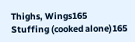Thighs, Wings165
Stuffing (cooked alone)165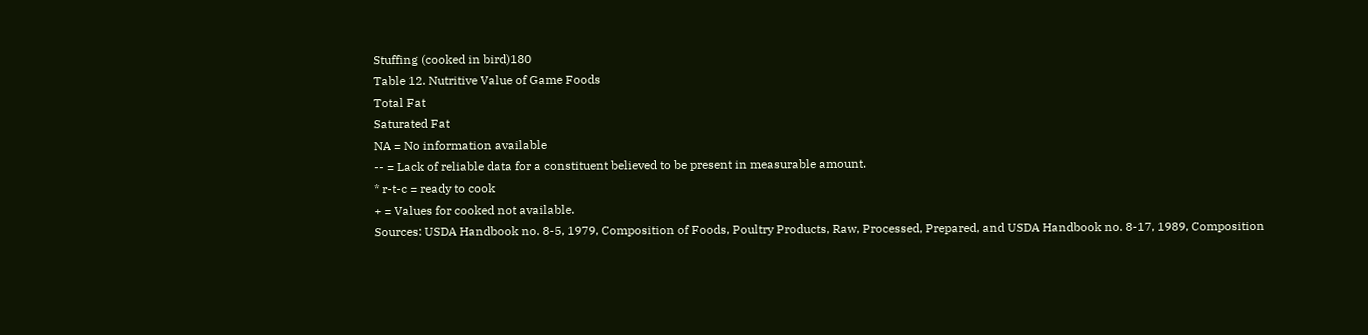Stuffing (cooked in bird)180
Table 12. Nutritive Value of Game Foods
Total Fat
Saturated Fat
NA = No information available
-- = Lack of reliable data for a constituent believed to be present in measurable amount.
* r-t-c = ready to cook
+ = Values for cooked not available.
Sources: USDA Handbook no. 8-5, 1979, Composition of Foods, Poultry Products, Raw, Processed, Prepared, and USDA Handbook no. 8-17, 1989, Composition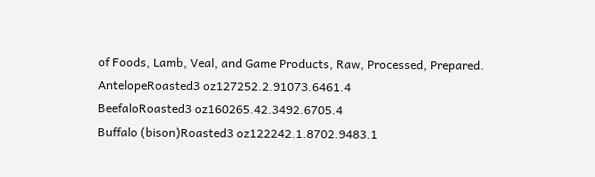of Foods, Lamb, Veal, and Game Products, Raw, Processed, Prepared.
AntelopeRoasted3 oz127252.2.91073.6461.4
BeefaloRoasted3 oz160265.42.3492.6705.4
Buffalo (bison)Roasted3 oz122242.1.8702.9483.1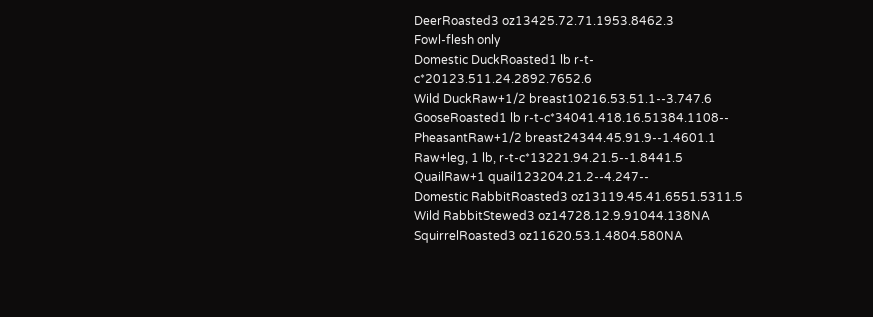DeerRoasted3 oz13425.72.71.1953.8462.3
Fowl-flesh only
Domestic DuckRoasted1 lb r-t-c*20123.511.24.2892.7652.6
Wild DuckRaw+1/2 breast10216.53.51.1--3.747.6
GooseRoasted1 lb r-t-c*34041.418.16.51384.1108--
PheasantRaw+1/2 breast24344.45.91.9--1.4601.1
Raw+leg, 1 lb, r-t-c*13221.94.21.5--1.8441.5
QuailRaw+1 quail123204.21.2--4.247--
Domestic RabbitRoasted3 oz13119.45.41.6551.5311.5
Wild RabbitStewed3 oz14728.12.9.91044.138NA
SquirrelRoasted3 oz11620.53.1.4804.580NA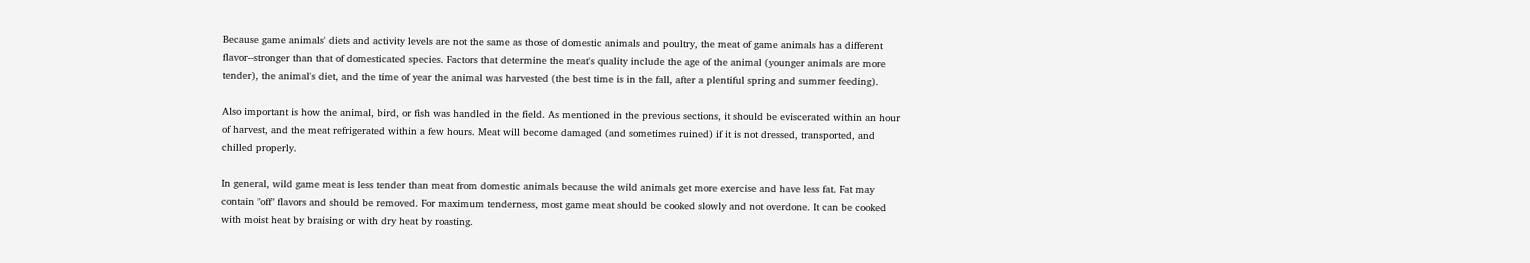Because game animals' diets and activity levels are not the same as those of domestic animals and poultry, the meat of game animals has a different flavor--stronger than that of domesticated species. Factors that determine the meat's quality include the age of the animal (younger animals are more tender), the animal's diet, and the time of year the animal was harvested (the best time is in the fall, after a plentiful spring and summer feeding).

Also important is how the animal, bird, or fish was handled in the field. As mentioned in the previous sections, it should be eviscerated within an hour of harvest, and the meat refrigerated within a few hours. Meat will become damaged (and sometimes ruined) if it is not dressed, transported, and chilled properly.

In general, wild game meat is less tender than meat from domestic animals because the wild animals get more exercise and have less fat. Fat may contain "off" flavors and should be removed. For maximum tenderness, most game meat should be cooked slowly and not overdone. It can be cooked with moist heat by braising or with dry heat by roasting.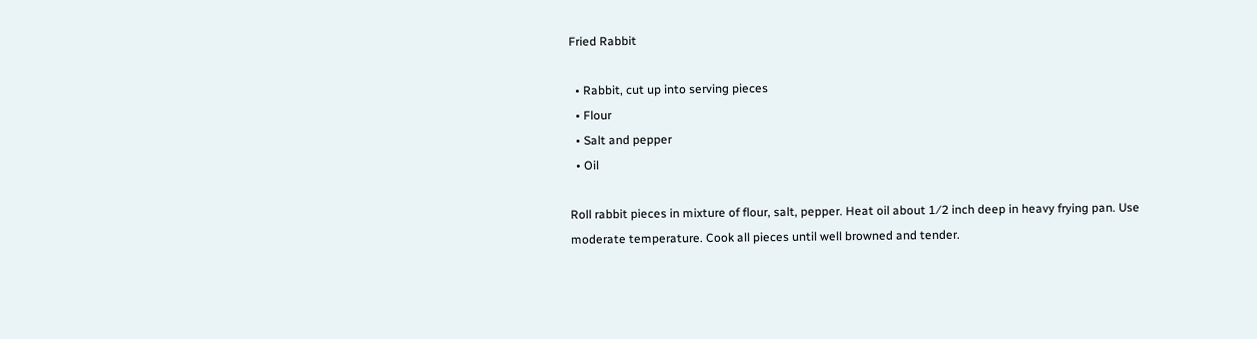Fried Rabbit

  • Rabbit, cut up into serving pieces
  • Flour
  • Salt and pepper
  • Oil

Roll rabbit pieces in mixture of flour, salt, pepper. Heat oil about 1⁄2 inch deep in heavy frying pan. Use moderate temperature. Cook all pieces until well browned and tender.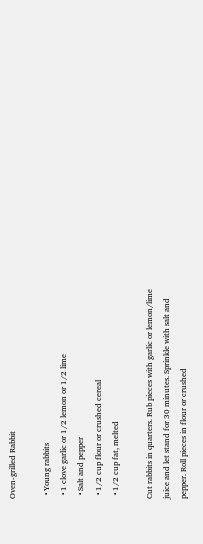Oven-grilled Rabbit

  • Young rabbits
  • 1 clove garlic or 1⁄2 lemon or 1⁄2 lime
  • Salt and pepper
  • 1⁄2 cup flour or crushed cereal
  • 1⁄2 cup fat, melted

Cut rabbits in quarters. Rub pieces with garlic or lemon/lime juice and let stand for 30 minutes. Sprinkle with salt and pepper. Roll pieces in flour or crushed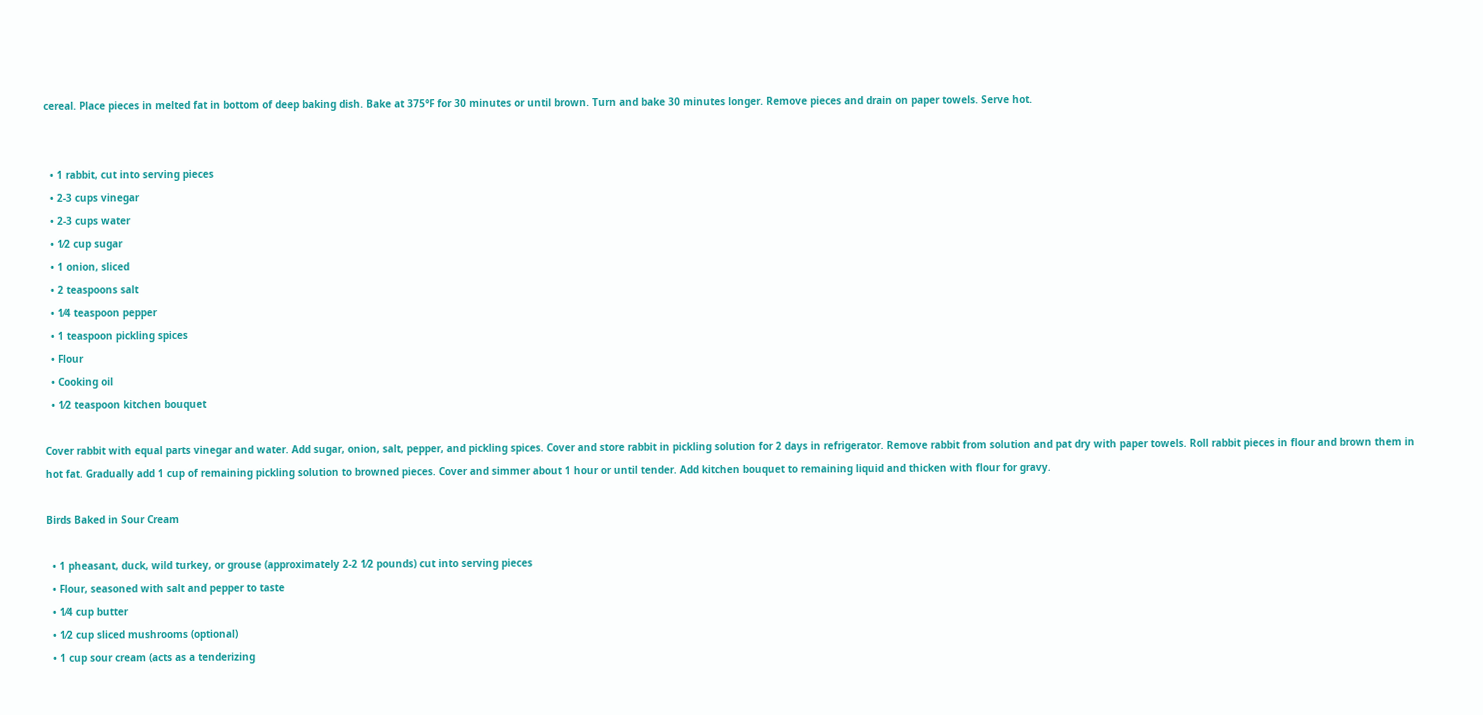cereal. Place pieces in melted fat in bottom of deep baking dish. Bake at 375°F for 30 minutes or until brown. Turn and bake 30 minutes longer. Remove pieces and drain on paper towels. Serve hot.


  • 1 rabbit, cut into serving pieces
  • 2-3 cups vinegar
  • 2-3 cups water
  • 1⁄2 cup sugar
  • 1 onion, sliced
  • 2 teaspoons salt
  • 1⁄4 teaspoon pepper
  • 1 teaspoon pickling spices
  • Flour
  • Cooking oil
  • 1⁄2 teaspoon kitchen bouquet

Cover rabbit with equal parts vinegar and water. Add sugar, onion, salt, pepper, and pickling spices. Cover and store rabbit in pickling solution for 2 days in refrigerator. Remove rabbit from solution and pat dry with paper towels. Roll rabbit pieces in flour and brown them in hot fat. Gradually add 1 cup of remaining pickling solution to browned pieces. Cover and simmer about 1 hour or until tender. Add kitchen bouquet to remaining liquid and thicken with flour for gravy.

Birds Baked in Sour Cream

  • 1 pheasant, duck, wild turkey, or grouse (approximately 2-2 1⁄2 pounds) cut into serving pieces
  • Flour, seasoned with salt and pepper to taste
  • 1⁄4 cup butter
  • 1⁄2 cup sliced mushrooms (optional)
  • 1 cup sour cream (acts as a tenderizing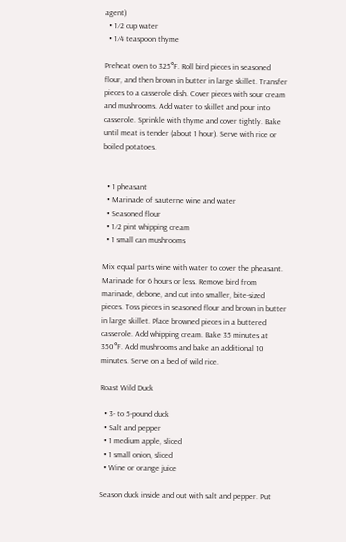agent)
  • 1⁄2 cup water
  • 1⁄4 teaspoon thyme

Preheat oven to 325°F. Roll bird pieces in seasoned flour, and then brown in butter in large skillet. Transfer pieces to a casserole dish. Cover pieces with sour cream and mushrooms. Add water to skillet and pour into casserole. Sprinkle with thyme and cover tightly. Bake until meat is tender (about 1 hour). Serve with rice or boiled potatoes.


  • 1 pheasant
  • Marinade of sauterne wine and water
  • Seasoned flour
  • 1⁄2 pint whipping cream
  • 1 small can mushrooms

Mix equal parts wine with water to cover the pheasant. Marinade for 6 hours or less. Remove bird from marinade, debone, and cut into smaller, bite-sized pieces. Toss pieces in seasoned flour and brown in butter in large skillet. Place browned pieces in a buttered casserole. Add whipping cream. Bake 35 minutes at 350°F. Add mushrooms and bake an additional 10 minutes. Serve on a bed of wild rice.

Roast Wild Duck

  • 3- to 5-pound duck
  • Salt and pepper
  • 1 medium apple, sliced
  • 1 small onion, sliced
  • Wine or orange juice

Season duck inside and out with salt and pepper. Put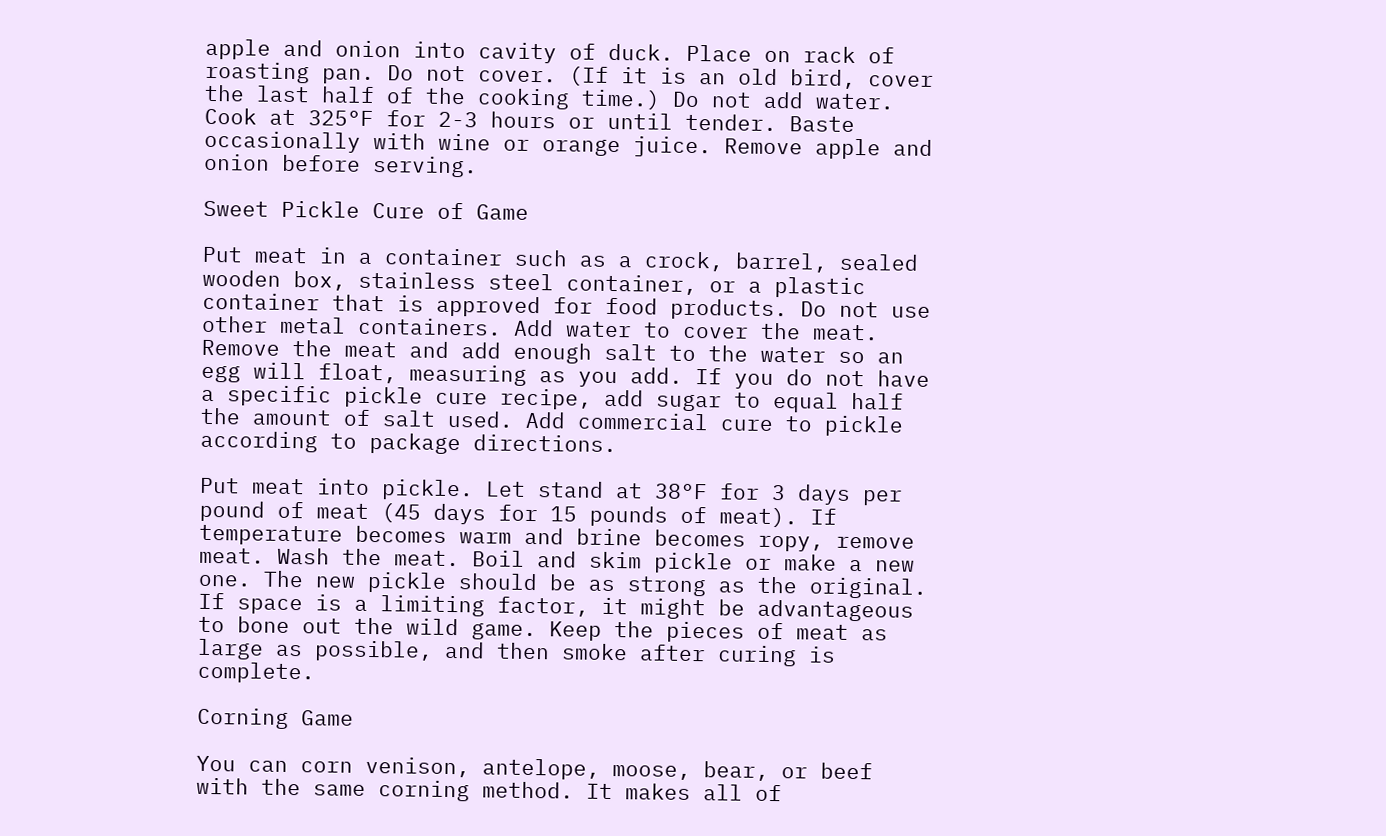apple and onion into cavity of duck. Place on rack of roasting pan. Do not cover. (If it is an old bird, cover the last half of the cooking time.) Do not add water. Cook at 325°F for 2-3 hours or until tender. Baste occasionally with wine or orange juice. Remove apple and onion before serving.

Sweet Pickle Cure of Game

Put meat in a container such as a crock, barrel, sealed wooden box, stainless steel container, or a plastic container that is approved for food products. Do not use other metal containers. Add water to cover the meat. Remove the meat and add enough salt to the water so an egg will float, measuring as you add. If you do not have a specific pickle cure recipe, add sugar to equal half the amount of salt used. Add commercial cure to pickle according to package directions.

Put meat into pickle. Let stand at 38°F for 3 days per pound of meat (45 days for 15 pounds of meat). If temperature becomes warm and brine becomes ropy, remove meat. Wash the meat. Boil and skim pickle or make a new one. The new pickle should be as strong as the original. If space is a limiting factor, it might be advantageous to bone out the wild game. Keep the pieces of meat as large as possible, and then smoke after curing is complete.

Corning Game

You can corn venison, antelope, moose, bear, or beef with the same corning method. It makes all of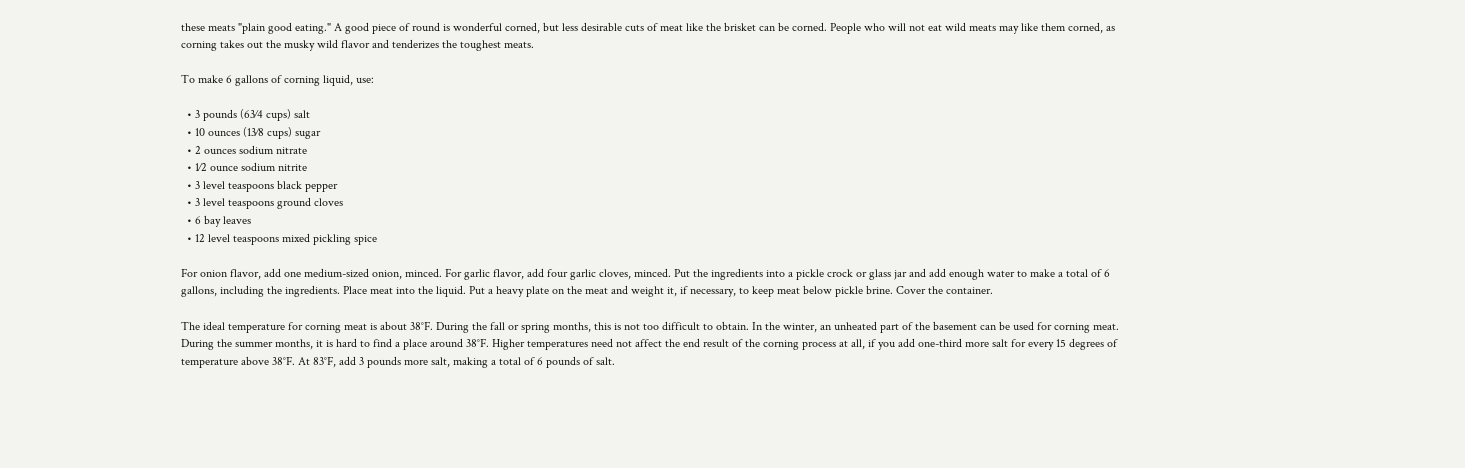these meats "plain good eating." A good piece of round is wonderful corned, but less desirable cuts of meat like the brisket can be corned. People who will not eat wild meats may like them corned, as corning takes out the musky wild flavor and tenderizes the toughest meats.

To make 6 gallons of corning liquid, use:

  • 3 pounds (63⁄4 cups) salt
  • 10 ounces (13⁄8 cups) sugar
  • 2 ounces sodium nitrate
  • 1⁄2 ounce sodium nitrite
  • 3 level teaspoons black pepper
  • 3 level teaspoons ground cloves
  • 6 bay leaves
  • 12 level teaspoons mixed pickling spice

For onion flavor, add one medium-sized onion, minced. For garlic flavor, add four garlic cloves, minced. Put the ingredients into a pickle crock or glass jar and add enough water to make a total of 6 gallons, including the ingredients. Place meat into the liquid. Put a heavy plate on the meat and weight it, if necessary, to keep meat below pickle brine. Cover the container.

The ideal temperature for corning meat is about 38°F. During the fall or spring months, this is not too difficult to obtain. In the winter, an unheated part of the basement can be used for corning meat. During the summer months, it is hard to find a place around 38°F. Higher temperatures need not affect the end result of the corning process at all, if you add one-third more salt for every 15 degrees of temperature above 38°F. At 83°F, add 3 pounds more salt, making a total of 6 pounds of salt.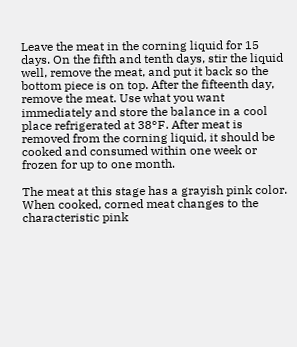Leave the meat in the corning liquid for 15 days. On the fifth and tenth days, stir the liquid well, remove the meat, and put it back so the bottom piece is on top. After the fifteenth day, remove the meat. Use what you want immediately and store the balance in a cool place refrigerated at 38°F. After meat is removed from the corning liquid, it should be cooked and consumed within one week or frozen for up to one month.

The meat at this stage has a grayish pink color. When cooked, corned meat changes to the characteristic pink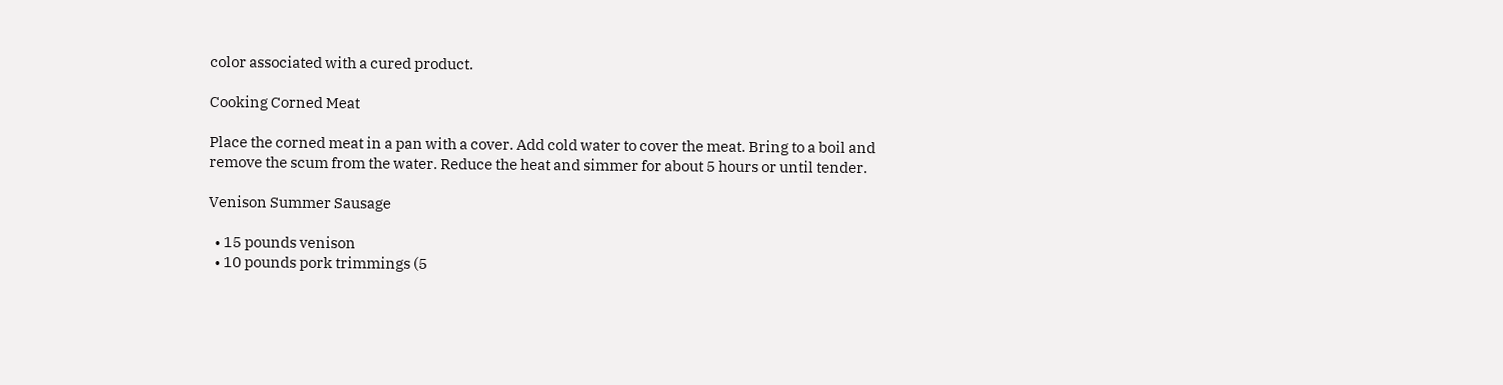color associated with a cured product.

Cooking Corned Meat

Place the corned meat in a pan with a cover. Add cold water to cover the meat. Bring to a boil and remove the scum from the water. Reduce the heat and simmer for about 5 hours or until tender.

Venison Summer Sausage

  • 15 pounds venison
  • 10 pounds pork trimmings (5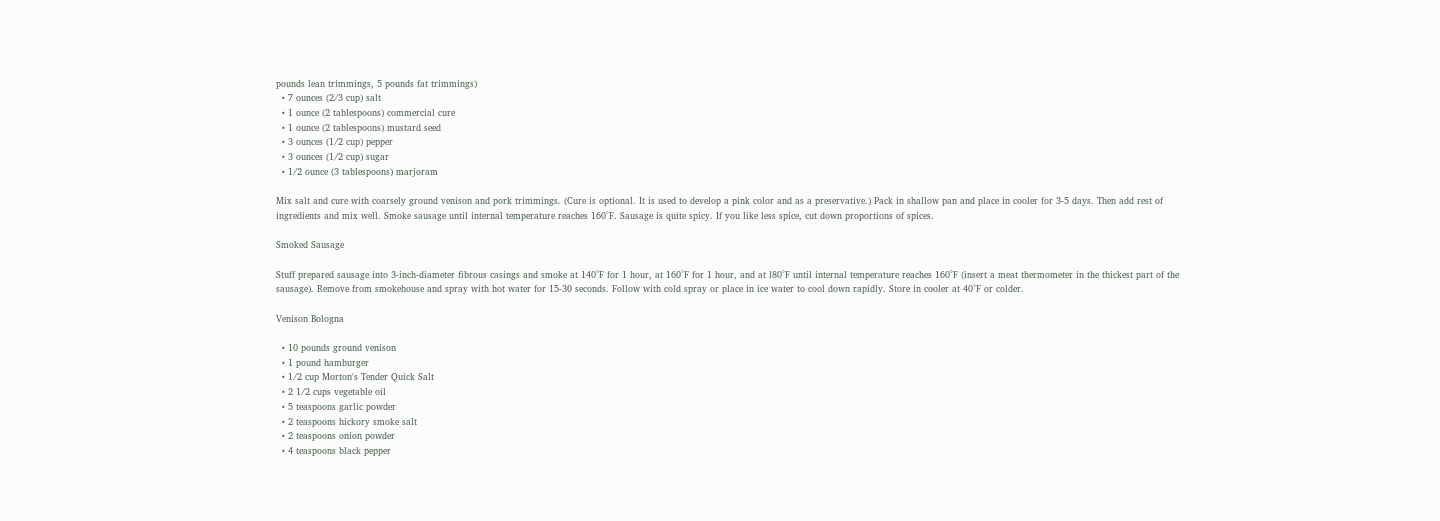pounds lean trimmings, 5 pounds fat trimmings)
  • 7 ounces (2⁄3 cup) salt
  • 1 ounce (2 tablespoons) commercial cure
  • 1 ounce (2 tablespoons) mustard seed
  • 3 ounces (1⁄2 cup) pepper
  • 3 ounces (1⁄2 cup) sugar
  • 1⁄2 ounce (3 tablespoons) marjoram

Mix salt and cure with coarsely ground venison and pork trimmings. (Cure is optional. It is used to develop a pink color and as a preservative.) Pack in shallow pan and place in cooler for 3-5 days. Then add rest of ingredients and mix well. Smoke sausage until internal temperature reaches 160°F. Sausage is quite spicy. If you like less spice, cut down proportions of spices.

Smoked Sausage

Stuff prepared sausage into 3-inch-diameter fibrous casings and smoke at 140°F for 1 hour, at 160°F for 1 hour, and at l80°F until internal temperature reaches 160°F (insert a meat thermometer in the thickest part of the sausage). Remove from smokehouse and spray with hot water for 15-30 seconds. Follow with cold spray or place in ice water to cool down rapidly. Store in cooler at 40°F or colder.

Venison Bologna

  • 10 pounds ground venison
  • 1 pound hamburger
  • 1⁄2 cup Morton's Tender Quick Salt
  • 2 1⁄2 cups vegetable oil
  • 5 teaspoons garlic powder
  • 2 teaspoons hickory smoke salt
  • 2 teaspoons onion powder
  • 4 teaspoons black pepper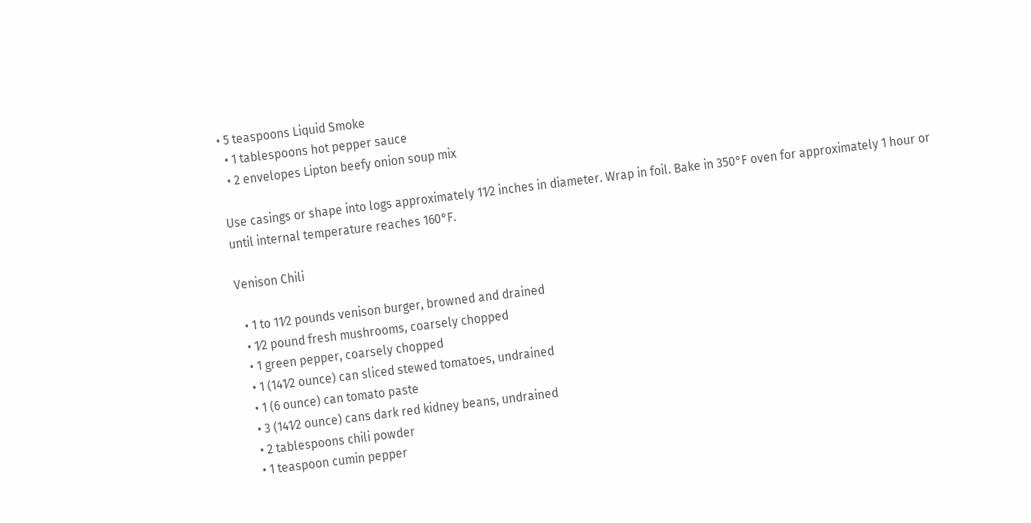• 5 teaspoons Liquid Smoke
  • 1 tablespoons hot pepper sauce
  • 2 envelopes Lipton beefy onion soup mix

Use casings or shape into logs approximately 11⁄2 inches in diameter. Wrap in foil. Bake in 350°F oven for approximately 1 hour or until internal temperature reaches 160°F.

Venison Chili

  • 1 to 11⁄2 pounds venison burger, browned and drained
  • 1⁄2 pound fresh mushrooms, coarsely chopped
  • 1 green pepper, coarsely chopped
  • 1 (141⁄2 ounce) can sliced stewed tomatoes, undrained
  • 1 (6 ounce) can tomato paste
  • 3 (141⁄2 ounce) cans dark red kidney beans, undrained
  • 2 tablespoons chili powder
  • 1 teaspoon cumin pepper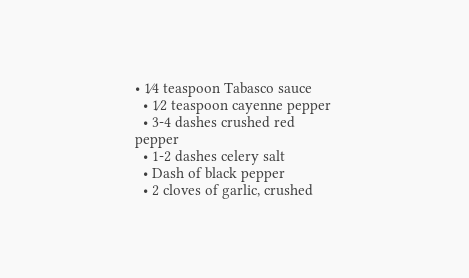• 1⁄4 teaspoon Tabasco sauce
  • 1⁄2 teaspoon cayenne pepper
  • 3-4 dashes crushed red pepper
  • 1-2 dashes celery salt
  • Dash of black pepper
  • 2 cloves of garlic, crushed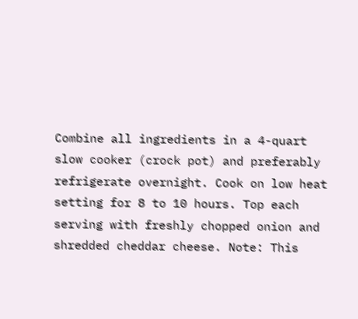Combine all ingredients in a 4-quart slow cooker (crock pot) and preferably refrigerate overnight. Cook on low heat setting for 8 to 10 hours. Top each serving with freshly chopped onion and shredded cheddar cheese. Note: This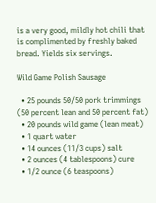is a very good, mildly hot chili that is complimented by freshly baked bread. Yields six servings.

Wild Game Polish Sausage

  • 25 pounds 50/50 pork trimmings (50 percent lean and 50 percent fat)
  • 20 pounds wild game (lean meat)
  • 1 quart water
  • 14 ounces (11⁄3 cups) salt
  • 2 ounces (4 tablespoons) cure
  • 1/2 ounce (6 teaspoons)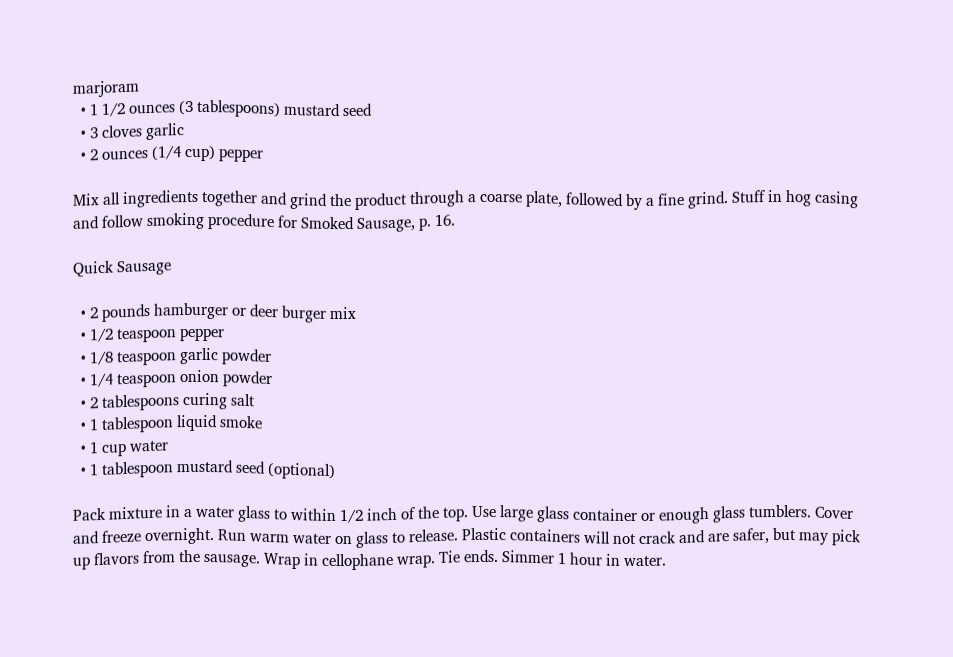marjoram
  • 1 1⁄2 ounces (3 tablespoons) mustard seed
  • 3 cloves garlic
  • 2 ounces (1⁄4 cup) pepper

Mix all ingredients together and grind the product through a coarse plate, followed by a fine grind. Stuff in hog casing and follow smoking procedure for Smoked Sausage, p. 16.

Quick Sausage

  • 2 pounds hamburger or deer burger mix
  • 1⁄2 teaspoon pepper
  • 1⁄8 teaspoon garlic powder
  • 1⁄4 teaspoon onion powder
  • 2 tablespoons curing salt
  • 1 tablespoon liquid smoke
  • 1 cup water
  • 1 tablespoon mustard seed (optional)

Pack mixture in a water glass to within 1⁄2 inch of the top. Use large glass container or enough glass tumblers. Cover and freeze overnight. Run warm water on glass to release. Plastic containers will not crack and are safer, but may pick up flavors from the sausage. Wrap in cellophane wrap. Tie ends. Simmer 1 hour in water.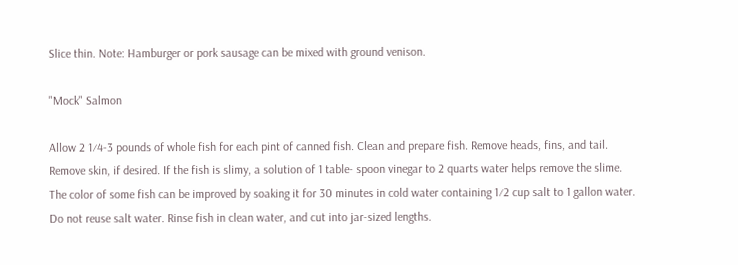Slice thin. Note: Hamburger or pork sausage can be mixed with ground venison.

"Mock" Salmon

Allow 2 1⁄4-3 pounds of whole fish for each pint of canned fish. Clean and prepare fish. Remove heads, fins, and tail. Remove skin, if desired. If the fish is slimy, a solution of 1 table- spoon vinegar to 2 quarts water helps remove the slime. The color of some fish can be improved by soaking it for 30 minutes in cold water containing 1⁄2 cup salt to 1 gallon water. Do not reuse salt water. Rinse fish in clean water, and cut into jar-sized lengths.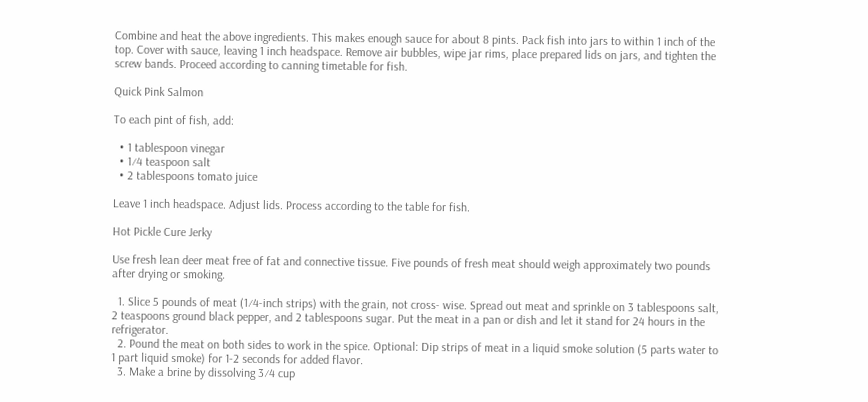Combine and heat the above ingredients. This makes enough sauce for about 8 pints. Pack fish into jars to within 1 inch of the top. Cover with sauce, leaving 1 inch headspace. Remove air bubbles, wipe jar rims, place prepared lids on jars, and tighten the screw bands. Proceed according to canning timetable for fish.

Quick Pink Salmon

To each pint of fish, add:

  • 1 tablespoon vinegar
  • 1⁄4 teaspoon salt
  • 2 tablespoons tomato juice

Leave 1 inch headspace. Adjust lids. Process according to the table for fish.

Hot Pickle Cure Jerky

Use fresh lean deer meat free of fat and connective tissue. Five pounds of fresh meat should weigh approximately two pounds after drying or smoking.

  1. Slice 5 pounds of meat (1⁄4-inch strips) with the grain, not cross- wise. Spread out meat and sprinkle on 3 tablespoons salt, 2 teaspoons ground black pepper, and 2 tablespoons sugar. Put the meat in a pan or dish and let it stand for 24 hours in the refrigerator.
  2. Pound the meat on both sides to work in the spice. Optional: Dip strips of meat in a liquid smoke solution (5 parts water to 1 part liquid smoke) for 1-2 seconds for added flavor.
  3. Make a brine by dissolving 3⁄4 cup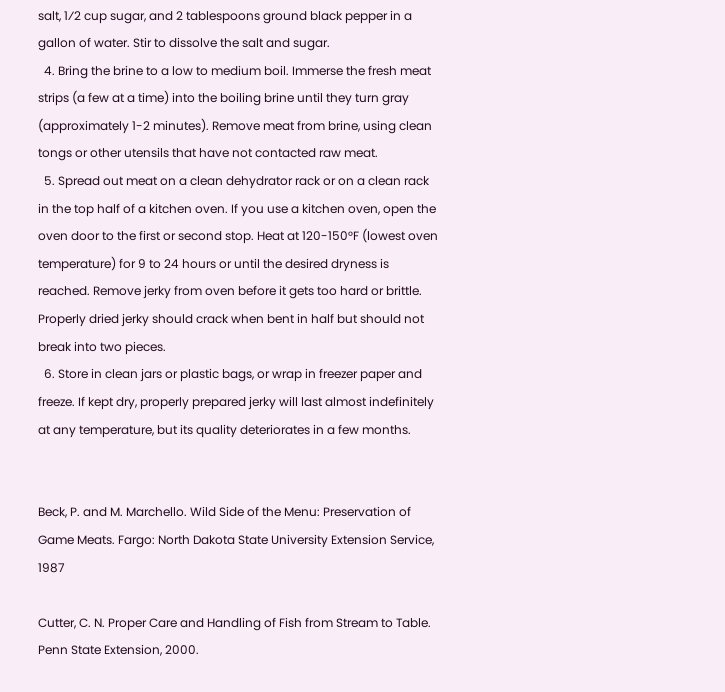salt, 1⁄2 cup sugar, and 2 tablespoons ground black pepper in a gallon of water. Stir to dissolve the salt and sugar.
  4. Bring the brine to a low to medium boil. Immerse the fresh meat strips (a few at a time) into the boiling brine until they turn gray (approximately 1-2 minutes). Remove meat from brine, using clean tongs or other utensils that have not contacted raw meat.
  5. Spread out meat on a clean dehydrator rack or on a clean rack in the top half of a kitchen oven. If you use a kitchen oven, open the oven door to the first or second stop. Heat at 120-150°F (lowest oven temperature) for 9 to 24 hours or until the desired dryness is reached. Remove jerky from oven before it gets too hard or brittle. Properly dried jerky should crack when bent in half but should not break into two pieces.
  6. Store in clean jars or plastic bags, or wrap in freezer paper and freeze. If kept dry, properly prepared jerky will last almost indefinitely at any temperature, but its quality deteriorates in a few months.


Beck, P. and M. Marchello. Wild Side of the Menu: Preservation of Game Meats. Fargo: North Dakota State University Extension Service, 1987

Cutter, C. N. Proper Care and Handling of Fish from Stream to Table. Penn State Extension, 2000.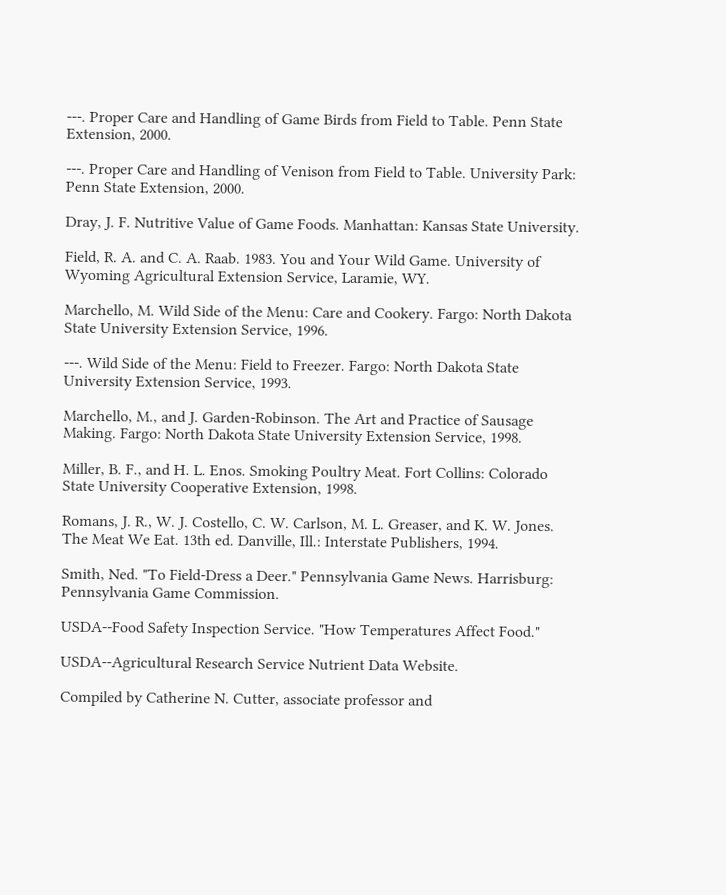---. Proper Care and Handling of Game Birds from Field to Table. Penn State Extension, 2000.

---. Proper Care and Handling of Venison from Field to Table. University Park: Penn State Extension, 2000.

Dray, J. F. Nutritive Value of Game Foods. Manhattan: Kansas State University.

Field, R. A. and C. A. Raab. 1983. You and Your Wild Game. University of Wyoming Agricultural Extension Service, Laramie, WY.

Marchello, M. Wild Side of the Menu: Care and Cookery. Fargo: North Dakota State University Extension Service, 1996.

---. Wild Side of the Menu: Field to Freezer. Fargo: North Dakota State University Extension Service, 1993.

Marchello, M., and J. Garden-Robinson. The Art and Practice of Sausage Making. Fargo: North Dakota State University Extension Service, 1998.

Miller, B. F., and H. L. Enos. Smoking Poultry Meat. Fort Collins: Colorado State University Cooperative Extension, 1998.

Romans, J. R., W. J. Costello, C. W. Carlson, M. L. Greaser, and K. W. Jones. The Meat We Eat. 13th ed. Danville, Ill.: Interstate Publishers, 1994.

Smith, Ned. "To Field-Dress a Deer." Pennsylvania Game News. Harrisburg: Pennsylvania Game Commission.

USDA--Food Safety Inspection Service. "How Temperatures Affect Food."

USDA--Agricultural Research Service Nutrient Data Website.

Compiled by Catherine N. Cutter, associate professor and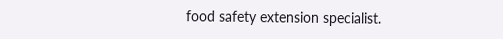food safety extension specialist.